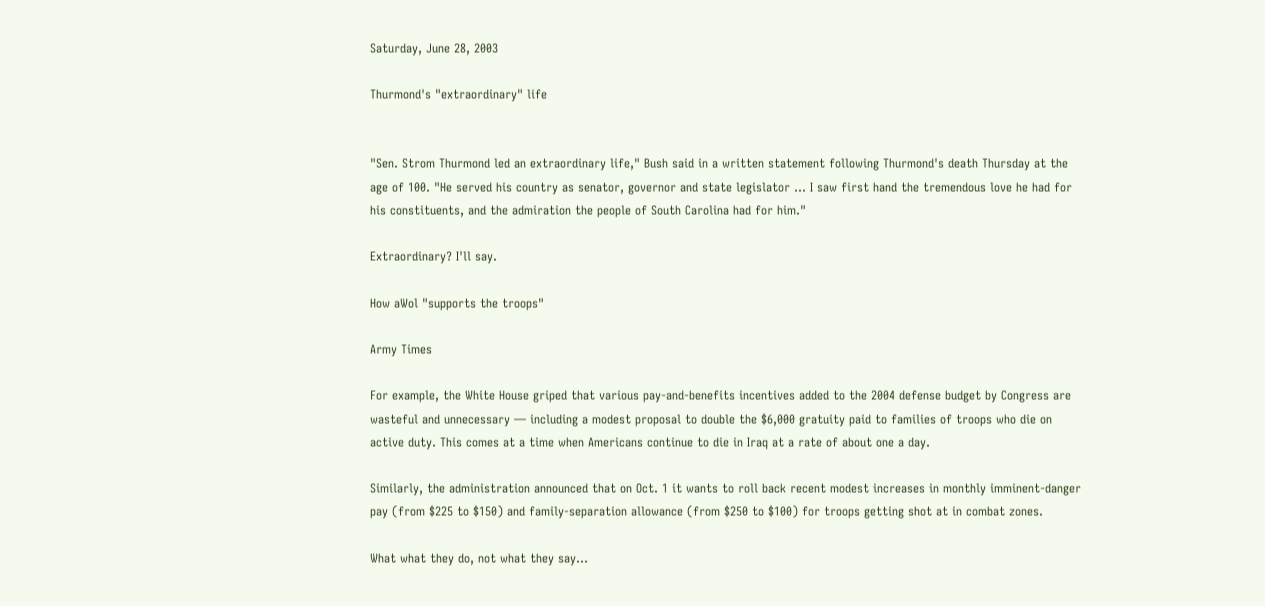Saturday, June 28, 2003

Thurmond's "extraordinary" life


"Sen. Strom Thurmond led an extraordinary life," Bush said in a written statement following Thurmond's death Thursday at the age of 100. "He served his country as senator, governor and state legislator ... I saw first hand the tremendous love he had for his constituents, and the admiration the people of South Carolina had for him."

Extraordinary? I'll say.

How aWol "supports the troops"

Army Times

For example, the White House griped that various pay-and-benefits incentives added to the 2004 defense budget by Congress are wasteful and unnecessary — including a modest proposal to double the $6,000 gratuity paid to families of troops who die on active duty. This comes at a time when Americans continue to die in Iraq at a rate of about one a day.

Similarly, the administration announced that on Oct. 1 it wants to roll back recent modest increases in monthly imminent-danger pay (from $225 to $150) and family-separation allowance (from $250 to $100) for troops getting shot at in combat zones.

What what they do, not what they say...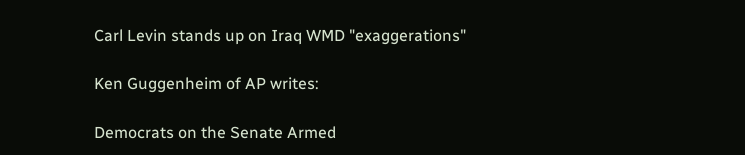Carl Levin stands up on Iraq WMD "exaggerations"

Ken Guggenheim of AP writes:

Democrats on the Senate Armed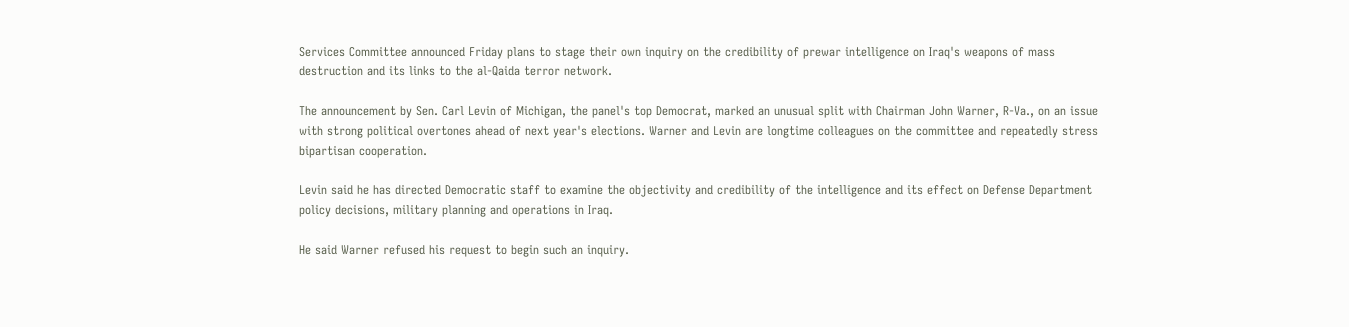Services Committee announced Friday plans to stage their own inquiry on the credibility of prewar intelligence on Iraq's weapons of mass destruction and its links to the al-Qaida terror network.

The announcement by Sen. Carl Levin of Michigan, the panel's top Democrat, marked an unusual split with Chairman John Warner, R-Va., on an issue with strong political overtones ahead of next year's elections. Warner and Levin are longtime colleagues on the committee and repeatedly stress bipartisan cooperation.

Levin said he has directed Democratic staff to examine the objectivity and credibility of the intelligence and its effect on Defense Department policy decisions, military planning and operations in Iraq.

He said Warner refused his request to begin such an inquiry.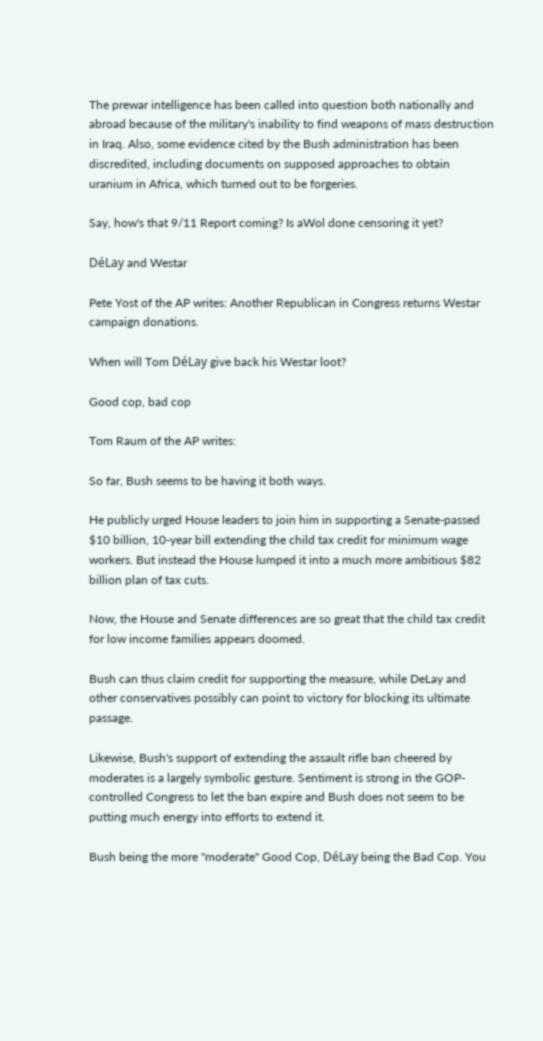The prewar intelligence has been called into question both nationally and abroad because of the military's inability to find weapons of mass destruction in Iraq. Also, some evidence cited by the Bush administration has been discredited, including documents on supposed approaches to obtain uranium in Africa, which turned out to be forgeries.

Say, how's that 9/11 Report coming? Is aWol done censoring it yet?

DéLay and Westar

Pete Yost of the AP writes: Another Republican in Congress returns Westar campaign donations.

When will Tom DéLay give back his Westar loot?

Good cop, bad cop

Tom Raum of the AP writes:

So far, Bush seems to be having it both ways.

He publicly urged House leaders to join him in supporting a Senate-passed $10 billion, 10-year bill extending the child tax credit for minimum wage workers. But instead the House lumped it into a much more ambitious $82 billion plan of tax cuts.

Now, the House and Senate differences are so great that the child tax credit for low income families appears doomed.

Bush can thus claim credit for supporting the measure, while DeLay and other conservatives possibly can point to victory for blocking its ultimate passage.

Likewise, Bush's support of extending the assault rifle ban cheered by moderates is a largely symbolic gesture. Sentiment is strong in the GOP-controlled Congress to let the ban expire and Bush does not seem to be putting much energy into efforts to extend it.

Bush being the more "moderate" Good Cop, DéLay being the Bad Cop. You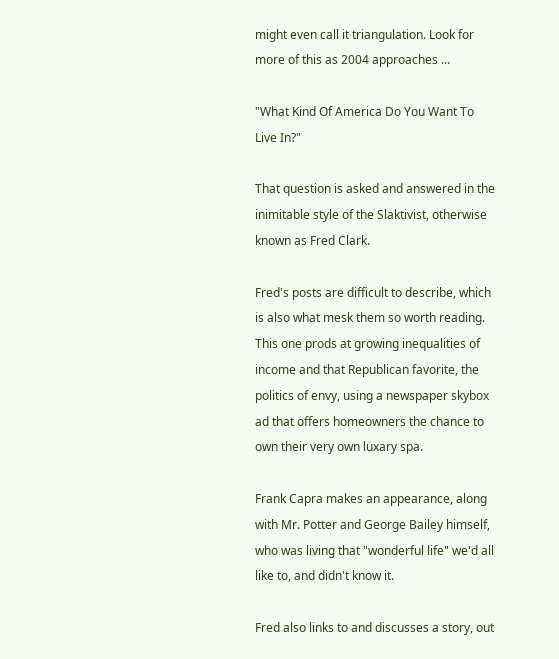might even call it triangulation. Look for more of this as 2004 approaches ...

"What Kind Of America Do You Want To Live In?"

That question is asked and answered in the inimitable style of the Slaktivist, otherwise known as Fred Clark.

Fred's posts are difficult to describe, which is also what mesk them so worth reading. This one prods at growing inequalities of income and that Republican favorite, the politics of envy, using a newspaper skybox ad that offers homeowners the chance to own their very own luxary spa.

Frank Capra makes an appearance, along with Mr. Potter and George Bailey himself, who was living that "wonderful life" we'd all like to, and didn't know it.

Fred also links to and discusses a story, out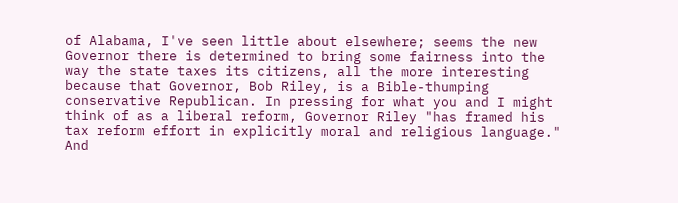of Alabama, I've seen little about elsewhere; seems the new Governor there is determined to bring some fairness into the way the state taxes its citizens, all the more interesting because that Governor, Bob Riley, is a Bible-thumping conservative Republican. In pressing for what you and I might think of as a liberal reform, Governor Riley "has framed his tax reform effort in explicitly moral and religious language." And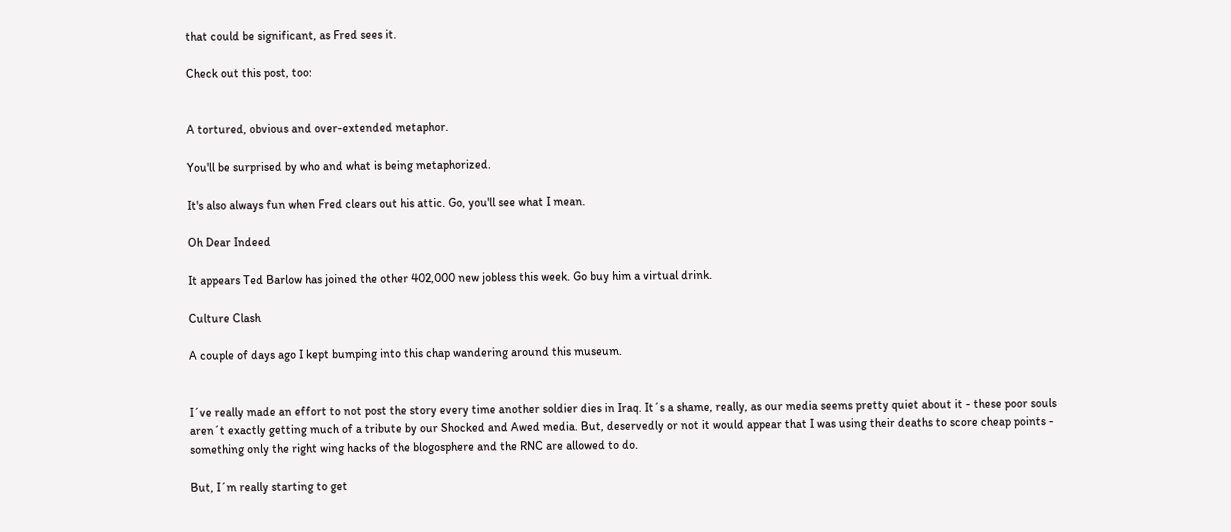that could be significant, as Fred sees it.

Check out this post, too:


A tortured, obvious and over-extended metaphor.

You'll be surprised by who and what is being metaphorized.

It's also always fun when Fred clears out his attic. Go, you'll see what I mean.

Oh Dear Indeed

It appears Ted Barlow has joined the other 402,000 new jobless this week. Go buy him a virtual drink.

Culture Clash

A couple of days ago I kept bumping into this chap wandering around this museum.


I´ve really made an effort to not post the story every time another soldier dies in Iraq. It´s a shame, really, as our media seems pretty quiet about it - these poor souls aren´t exactly getting much of a tribute by our Shocked and Awed media. But, deservedly or not it would appear that I was using their deaths to score cheap points - something only the right wing hacks of the blogosphere and the RNC are allowed to do.

But, I´m really starting to get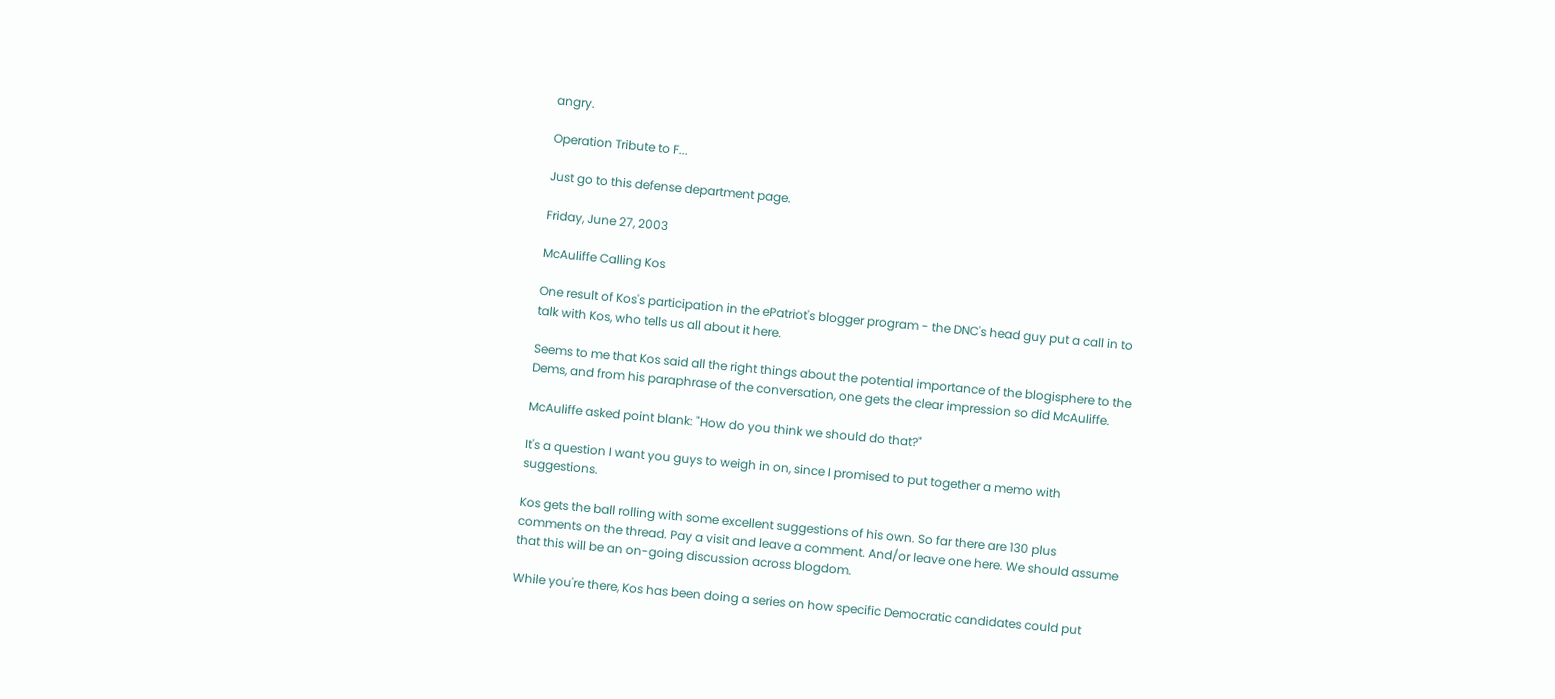angry.

Operation Tribute to F...

Just go to this defense department page.

Friday, June 27, 2003

McAuliffe Calling Kos

One result of Kos's participation in the ePatriot's blogger program - the DNC's head guy put a call in to talk with Kos, who tells us all about it here.

Seems to me that Kos said all the right things about the potential importance of the blogisphere to the Dems, and from his paraphrase of the conversation, one gets the clear impression so did McAuliffe.

McAuliffe asked point blank: "How do you think we should do that?"

It's a question I want you guys to weigh in on, since I promised to put together a memo with suggestions.

Kos gets the ball rolling with some excellent suggestions of his own. So far there are 130 plus comments on the thread. Pay a visit and leave a comment. And/or leave one here. We should assume that this will be an on-going discussion across blogdom.

While you're there, Kos has been doing a series on how specific Democratic candidates could put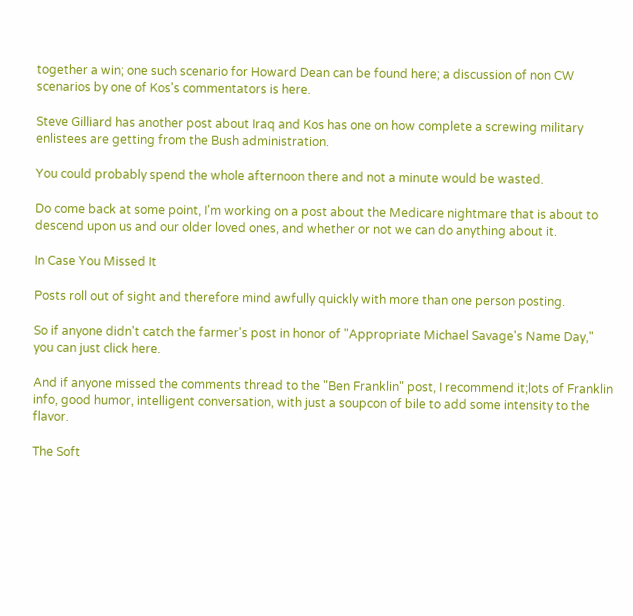together a win; one such scenario for Howard Dean can be found here; a discussion of non CW scenarios by one of Kos's commentators is here.

Steve Gilliard has another post about Iraq and Kos has one on how complete a screwing military enlistees are getting from the Bush administration.

You could probably spend the whole afternoon there and not a minute would be wasted.

Do come back at some point, I'm working on a post about the Medicare nightmare that is about to descend upon us and our older loved ones, and whether or not we can do anything about it.

In Case You Missed It

Posts roll out of sight and therefore mind awfully quickly with more than one person posting.

So if anyone didn't catch the farmer's post in honor of "Appropriate Michael Savage's Name Day," you can just click here.

And if anyone missed the comments thread to the "Ben Franklin" post, I recommend it;lots of Franklin info, good humor, intelligent conversation, with just a soupcon of bile to add some intensity to the flavor.

The Soft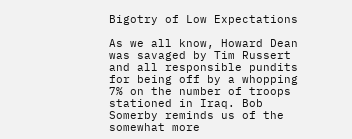Bigotry of Low Expectations

As we all know, Howard Dean was savaged by Tim Russert and all responsible pundits for being off by a whopping 7% on the number of troops stationed in Iraq. Bob Somerby reminds us of the somewhat more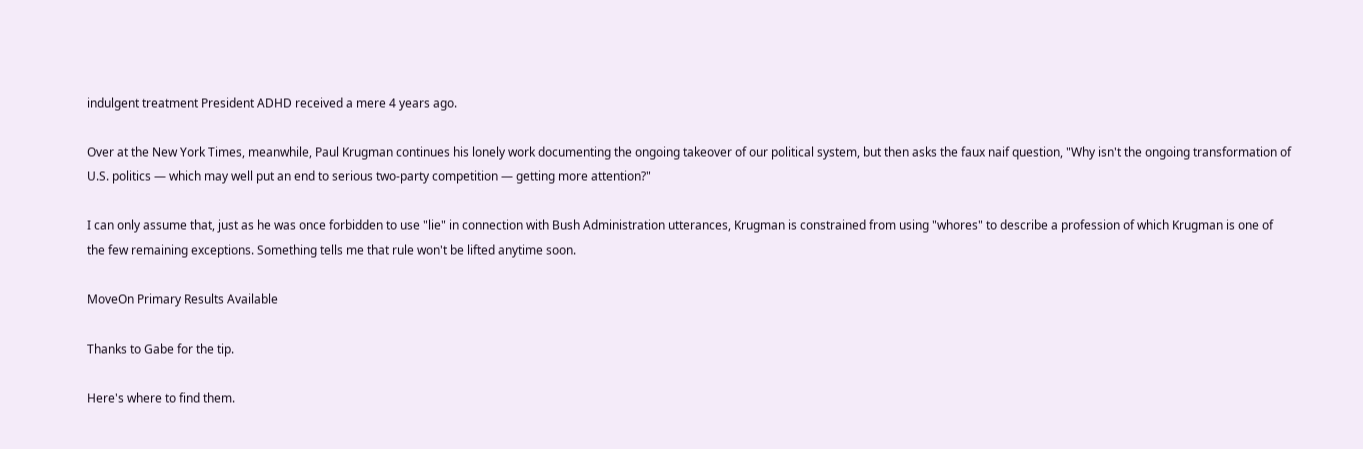indulgent treatment President ADHD received a mere 4 years ago.

Over at the New York Times, meanwhile, Paul Krugman continues his lonely work documenting the ongoing takeover of our political system, but then asks the faux naif question, "Why isn't the ongoing transformation of U.S. politics — which may well put an end to serious two-party competition — getting more attention?"

I can only assume that, just as he was once forbidden to use "lie" in connection with Bush Administration utterances, Krugman is constrained from using "whores" to describe a profession of which Krugman is one of the few remaining exceptions. Something tells me that rule won't be lifted anytime soon.

MoveOn Primary Results Available

Thanks to Gabe for the tip.

Here's where to find them.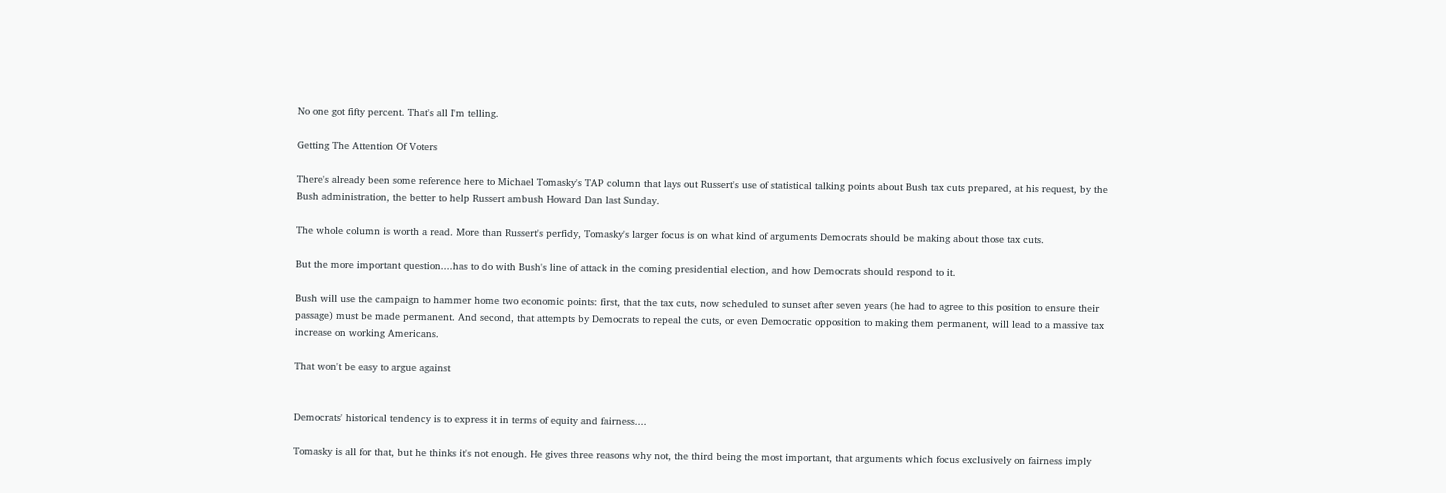No one got fifty percent. That's all I'm telling.

Getting The Attention Of Voters

There's already been some reference here to Michael Tomasky's TAP column that lays out Russert's use of statistical talking points about Bush tax cuts prepared, at his request, by the Bush administration, the better to help Russert ambush Howard Dan last Sunday.

The whole column is worth a read. More than Russert's perfidy, Tomasky's larger focus is on what kind of arguments Democrats should be making about those tax cuts.

But the more important question....has to do with Bush's line of attack in the coming presidential election, and how Democrats should respond to it.

Bush will use the campaign to hammer home two economic points: first, that the tax cuts, now scheduled to sunset after seven years (he had to agree to this position to ensure their passage) must be made permanent. And second, that attempts by Democrats to repeal the cuts, or even Democratic opposition to making them permanent, will lead to a massive tax increase on working Americans.

That won't be easy to argue against


Democrats' historical tendency is to express it in terms of equity and fairness....

Tomasky is all for that, but he thinks it's not enough. He gives three reasons why not, the third being the most important, that arguments which focus exclusively on fairness imply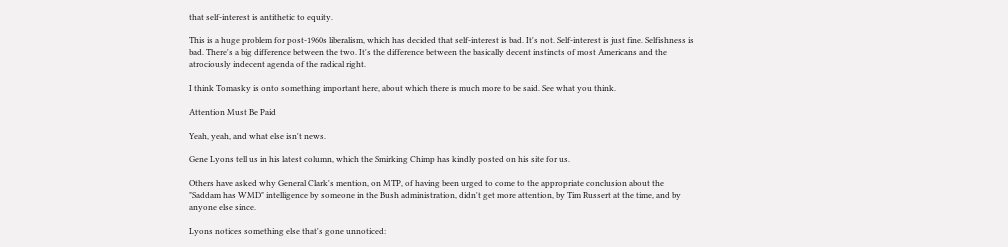that self-interest is antithetic to equity.

This is a huge problem for post-1960s liberalism, which has decided that self-interest is bad. It's not. Self-interest is just fine. Selfishness is bad. There's a big difference between the two. It's the difference between the basically decent instincts of most Americans and the atrociously indecent agenda of the radical right.

I think Tomasky is onto something important here, about which there is much more to be said. See what you think.

Attention Must Be Paid

Yeah, yeah, and what else isn't news.

Gene Lyons tell us in his latest column, which the Smirking Chimp has kindly posted on his site for us.

Others have asked why General Clark's mention, on MTP, of having been urged to come to the appropriate conclusion about the "Saddam has WMD" intelligence by someone in the Bush administration, didn't get more attention, by Tim Russert at the time, and by anyone else since.

Lyons notices something else that's gone unnoticed: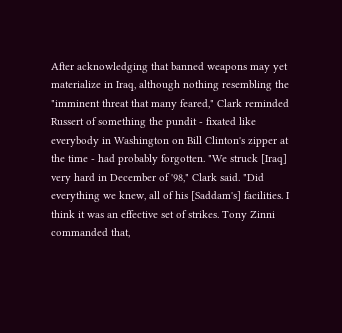After acknowledging that banned weapons may yet materialize in Iraq, although nothing resembling the "imminent threat that many feared," Clark reminded Russert of something the pundit - fixated like everybody in Washington on Bill Clinton's zipper at the time - had probably forgotten. "We struck [Iraq] very hard in December of '98," Clark said. "Did everything we knew, all of his [Saddam's] facilities. I think it was an effective set of strikes. Tony Zinni commanded that,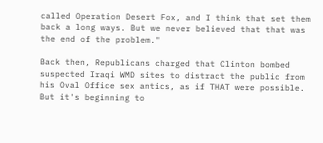called Operation Desert Fox, and I think that set them back a long ways. But we never believed that that was the end of the problem."

Back then, Republicans charged that Clinton bombed suspected Iraqi WMD sites to distract the public from his Oval Office sex antics, as if THAT were possible. But it's beginning to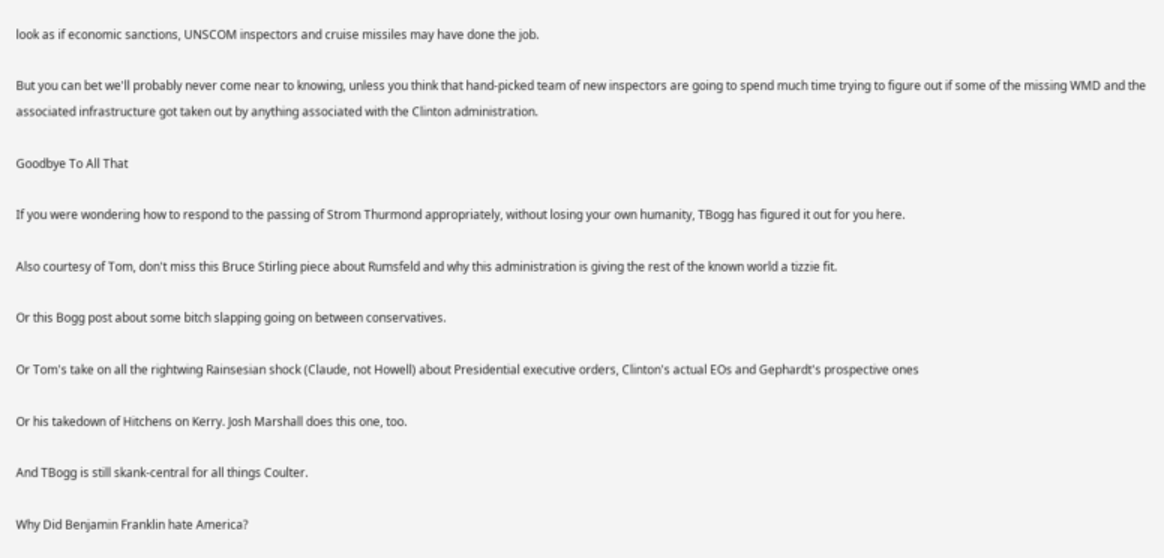look as if economic sanctions, UNSCOM inspectors and cruise missiles may have done the job.

But you can bet we'll probably never come near to knowing, unless you think that hand-picked team of new inspectors are going to spend much time trying to figure out if some of the missing WMD and the associated infrastructure got taken out by anything associated with the Clinton administration.

Goodbye To All That

If you were wondering how to respond to the passing of Strom Thurmond appropriately, without losing your own humanity, TBogg has figured it out for you here.

Also courtesy of Tom, don't miss this Bruce Stirling piece about Rumsfeld and why this administration is giving the rest of the known world a tizzie fit.

Or this Bogg post about some bitch slapping going on between conservatives.

Or Tom's take on all the rightwing Rainsesian shock (Claude, not Howell) about Presidential executive orders, Clinton's actual EOs and Gephardt's prospective ones

Or his takedown of Hitchens on Kerry. Josh Marshall does this one, too.

And TBogg is still skank-central for all things Coulter.

Why Did Benjamin Franklin hate America?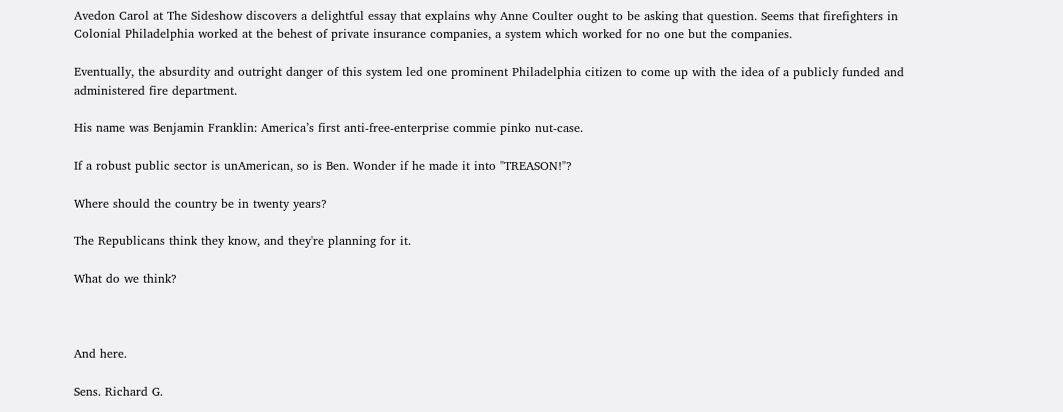Avedon Carol at The Sideshow discovers a delightful essay that explains why Anne Coulter ought to be asking that question. Seems that firefighters in Colonial Philadelphia worked at the behest of private insurance companies, a system which worked for no one but the companies.

Eventually, the absurdity and outright danger of this system led one prominent Philadelphia citizen to come up with the idea of a publicly funded and administered fire department.

His name was Benjamin Franklin: America’s first anti-free-enterprise commie pinko nut-case.

If a robust public sector is unAmerican, so is Ben. Wonder if he made it into "TREASON!"?

Where should the country be in twenty years?

The Republicans think they know, and they're planning for it.

What do we think?



And here.

Sens. Richard G.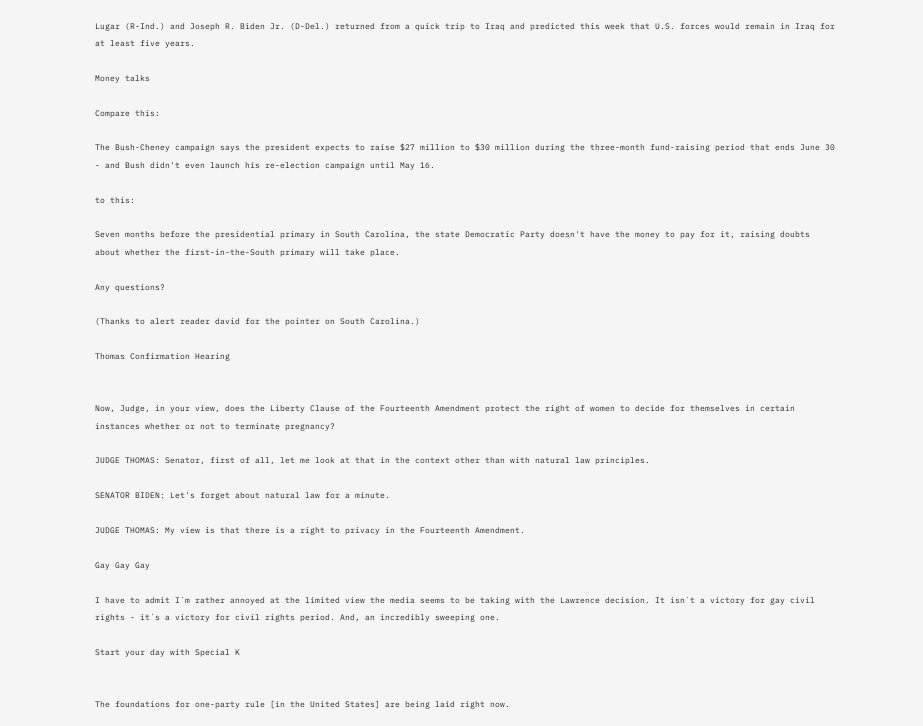Lugar (R-Ind.) and Joseph R. Biden Jr. (D-Del.) returned from a quick trip to Iraq and predicted this week that U.S. forces would remain in Iraq for at least five years.

Money talks

Compare this:

The Bush-Cheney campaign says the president expects to raise $27 million to $30 million during the three-month fund-raising period that ends June 30 - and Bush didn't even launch his re-election campaign until May 16.

to this:

Seven months before the presidential primary in South Carolina, the state Democratic Party doesn't have the money to pay for it, raising doubts about whether the first-in-the-South primary will take place.

Any questions?

(Thanks to alert reader david for the pointer on South Carolina.)

Thomas Confirmation Hearing


Now, Judge, in your view, does the Liberty Clause of the Fourteenth Amendment protect the right of women to decide for themselves in certain instances whether or not to terminate pregnancy?

JUDGE THOMAS: Senator, first of all, let me look at that in the context other than with natural law principles.

SENATOR BIDEN: Let's forget about natural law for a minute.

JUDGE THOMAS: My view is that there is a right to privacy in the Fourteenth Amendment.

Gay Gay Gay

I have to admit I´m rather annoyed at the limited view the media seems to be taking with the Lawrence decision. It isn´t a victory for gay civil rights - it´s a victory for civil rights period. And, an incredibly sweeping one.

Start your day with Special K


The foundations for one-party rule [in the United States] are being laid right now.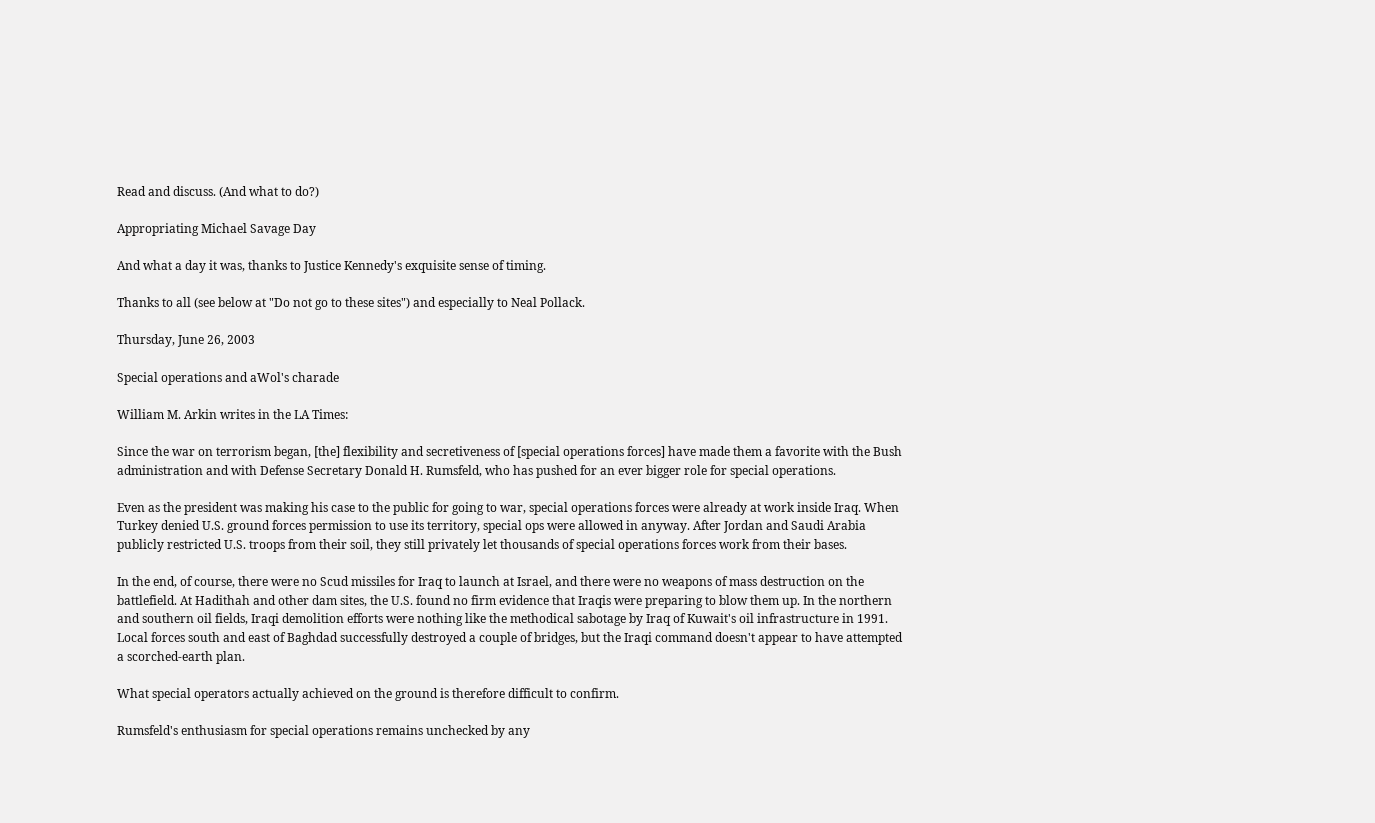Read and discuss. (And what to do?)

Appropriating Michael Savage Day

And what a day it was, thanks to Justice Kennedy's exquisite sense of timing.

Thanks to all (see below at "Do not go to these sites") and especially to Neal Pollack.

Thursday, June 26, 2003

Special operations and aWol's charade

William M. Arkin writes in the LA Times:

Since the war on terrorism began, [the] flexibility and secretiveness of [special operations forces] have made them a favorite with the Bush administration and with Defense Secretary Donald H. Rumsfeld, who has pushed for an ever bigger role for special operations.

Even as the president was making his case to the public for going to war, special operations forces were already at work inside Iraq. When Turkey denied U.S. ground forces permission to use its territory, special ops were allowed in anyway. After Jordan and Saudi Arabia publicly restricted U.S. troops from their soil, they still privately let thousands of special operations forces work from their bases.

In the end, of course, there were no Scud missiles for Iraq to launch at Israel, and there were no weapons of mass destruction on the battlefield. At Hadithah and other dam sites, the U.S. found no firm evidence that Iraqis were preparing to blow them up. In the northern and southern oil fields, Iraqi demolition efforts were nothing like the methodical sabotage by Iraq of Kuwait's oil infrastructure in 1991. Local forces south and east of Baghdad successfully destroyed a couple of bridges, but the Iraqi command doesn't appear to have attempted a scorched-earth plan.

What special operators actually achieved on the ground is therefore difficult to confirm.

Rumsfeld's enthusiasm for special operations remains unchecked by any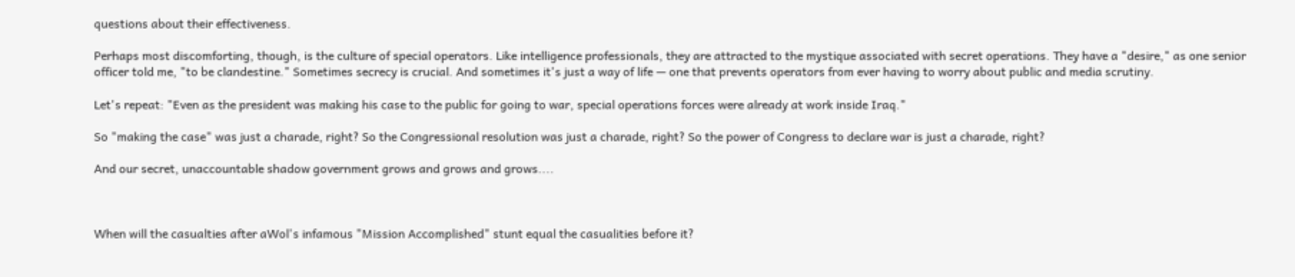questions about their effectiveness.

Perhaps most discomforting, though, is the culture of special operators. Like intelligence professionals, they are attracted to the mystique associated with secret operations. They have a "desire," as one senior officer told me, "to be clandestine." Sometimes secrecy is crucial. And sometimes it's just a way of life — one that prevents operators from ever having to worry about public and media scrutiny.

Let's repeat: "Even as the president was making his case to the public for going to war, special operations forces were already at work inside Iraq."

So "making the case" was just a charade, right? So the Congressional resolution was just a charade, right? So the power of Congress to declare war is just a charade, right?

And our secret, unaccountable shadow government grows and grows and grows....



When will the casualties after aWol's infamous "Mission Accomplished" stunt equal the casualities before it?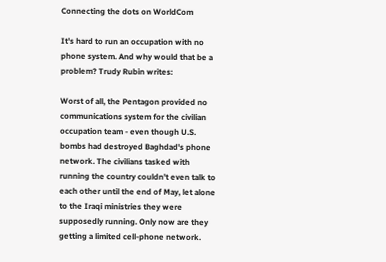Connecting the dots on WorldCom

It's hard to run an occupation with no phone system. And why would that be a problem? Trudy Rubin writes:

Worst of all, the Pentagon provided no communications system for the civilian occupation team - even though U.S. bombs had destroyed Baghdad's phone network. The civilians tasked with running the country couldn't even talk to each other until the end of May, let alone to the Iraqi ministries they were supposedly running. Only now are they getting a limited cell-phone network.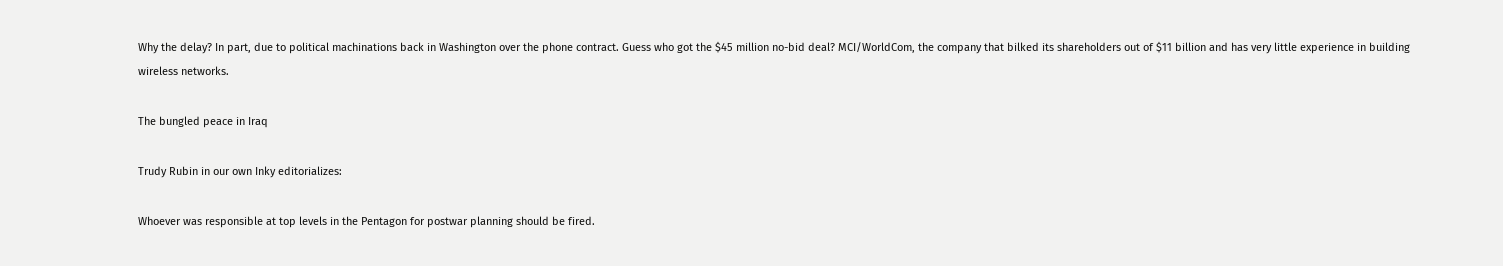Why the delay? In part, due to political machinations back in Washington over the phone contract. Guess who got the $45 million no-bid deal? MCI/WorldCom, the company that bilked its shareholders out of $11 billion and has very little experience in building wireless networks.

The bungled peace in Iraq

Trudy Rubin in our own Inky editorializes:

Whoever was responsible at top levels in the Pentagon for postwar planning should be fired.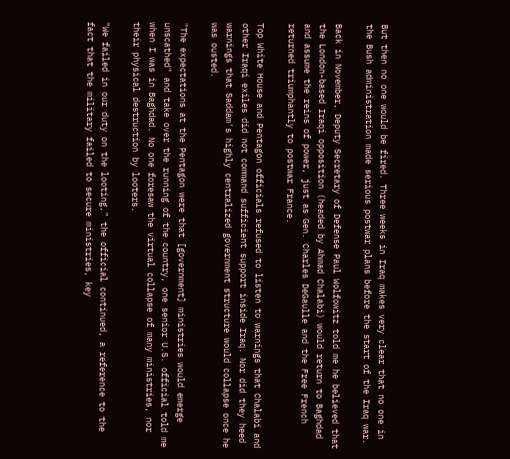But then no one would be fired. Three weeks in Iraq makes very clear that no one in the Bush administration made serious postwar plans before the start of the Iraq war.

Back in November, Deputy Secretary of Defense Paul Wolfowitz told me he believed that the London-based Iraqi opposition (headed by Ahmad Chalabi) would return to Baghdad and assume the reins of power, just as Gen. Charles DeGaulle and the Free French returned triumphantly to postwar France.

Top White House and Pentagon officials refused to listen to warnings that Chalabi and other Iraqi exiles did not command sufficient support inside Iraq. Nor did they heed warnings that Saddam's highly centralized government structure would collapse once he was ousted.

"The expectations at the Pentagon were that [government] ministries would emerge unscathed" and take over the running of the country, one senior U.S. official told me when I was in Baghdad. No one foresaw the virtual collapse of many ministries, nor their physical destruction by looters.

"We failed in our duty on the looting," the official continued, a reference to the fact that the military failed to secure ministries, key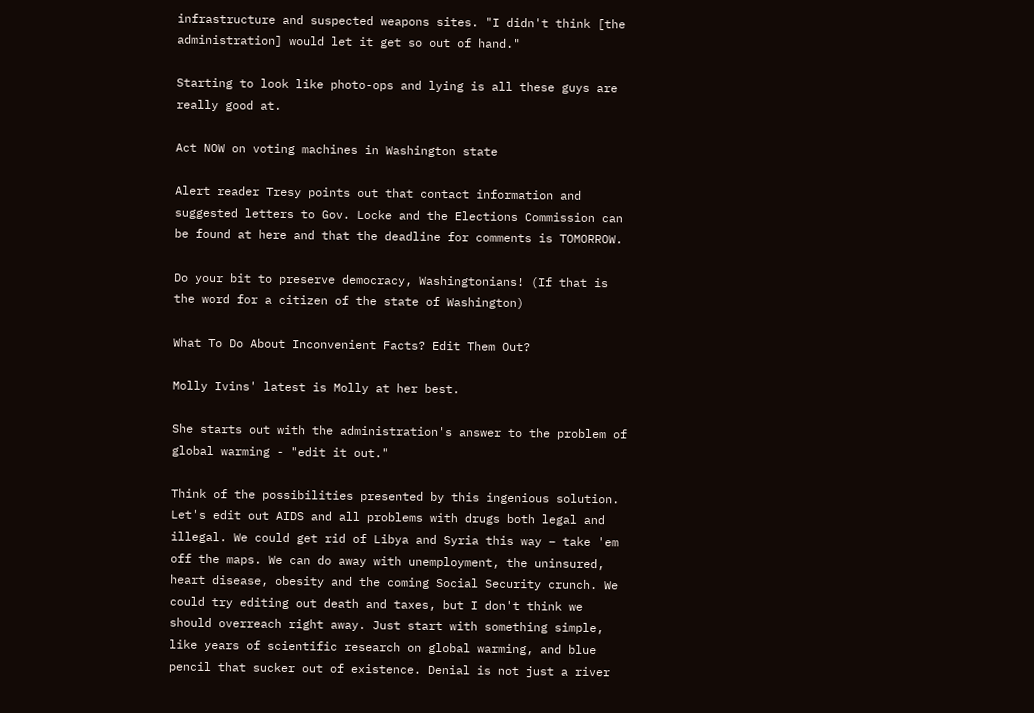infrastructure and suspected weapons sites. "I didn't think [the administration] would let it get so out of hand."

Starting to look like photo-ops and lying is all these guys are really good at.

Act NOW on voting machines in Washington state

Alert reader Tresy points out that contact information and suggested letters to Gov. Locke and the Elections Commission can be found at here and that the deadline for comments is TOMORROW.

Do your bit to preserve democracy, Washingtonians! (If that is the word for a citizen of the state of Washington)

What To Do About Inconvenient Facts? Edit Them Out?

Molly Ivins' latest is Molly at her best.

She starts out with the administration's answer to the problem of global warming - "edit it out."

Think of the possibilities presented by this ingenious solution. Let's edit out AIDS and all problems with drugs both legal and illegal. We could get rid of Libya and Syria this way – take 'em off the maps. We can do away with unemployment, the uninsured, heart disease, obesity and the coming Social Security crunch. We could try editing out death and taxes, but I don't think we should overreach right away. Just start with something simple, like years of scientific research on global warming, and blue pencil that sucker out of existence. Denial is not just a river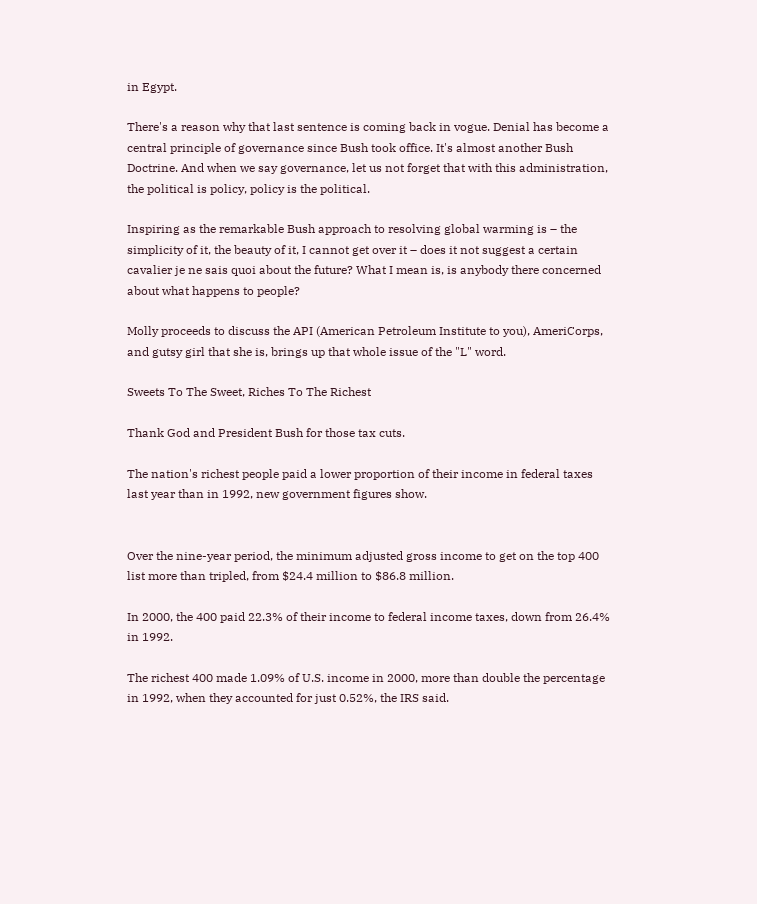in Egypt.

There's a reason why that last sentence is coming back in vogue. Denial has become a central principle of governance since Bush took office. It's almost another Bush Doctrine. And when we say governance, let us not forget that with this administration, the political is policy, policy is the political.

Inspiring as the remarkable Bush approach to resolving global warming is – the simplicity of it, the beauty of it, I cannot get over it – does it not suggest a certain cavalier je ne sais quoi about the future? What I mean is, is anybody there concerned about what happens to people?

Molly proceeds to discuss the API (American Petroleum Institute to you), AmeriCorps, and gutsy girl that she is, brings up that whole issue of the "L" word.

Sweets To The Sweet, Riches To The Richest

Thank God and President Bush for those tax cuts.

The nation's richest people paid a lower proportion of their income in federal taxes last year than in 1992, new government figures show.


Over the nine-year period, the minimum adjusted gross income to get on the top 400 list more than tripled, from $24.4 million to $86.8 million.

In 2000, the 400 paid 22.3% of their income to federal income taxes, down from 26.4% in 1992.

The richest 400 made 1.09% of U.S. income in 2000, more than double the percentage in 1992, when they accounted for just 0.52%, the IRS said.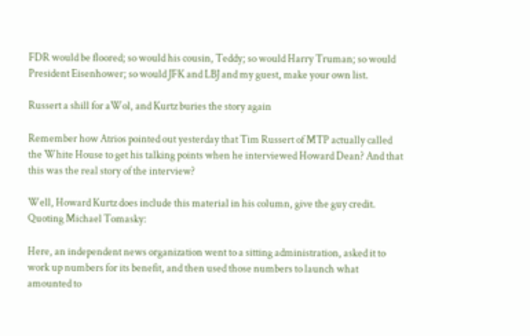FDR would be floored; so would his cousin, Teddy; so would Harry Truman; so would President Eisenhower; so would JFK and LBJ and my guest, make your own list.

Russert a shill for aWol, and Kurtz buries the story again

Remember how Atrios pointed out yesterday that Tim Russert of MTP actually called the White House to get his talking points when he interviewed Howard Dean? And that this was the real story of the interview?

Well, Howard Kurtz does include this material in his column, give the guy credit. Quoting Michael Tomasky:

Here, an independent news organization went to a sitting administration, asked it to work up numbers for its benefit, and then used those numbers to launch what amounted to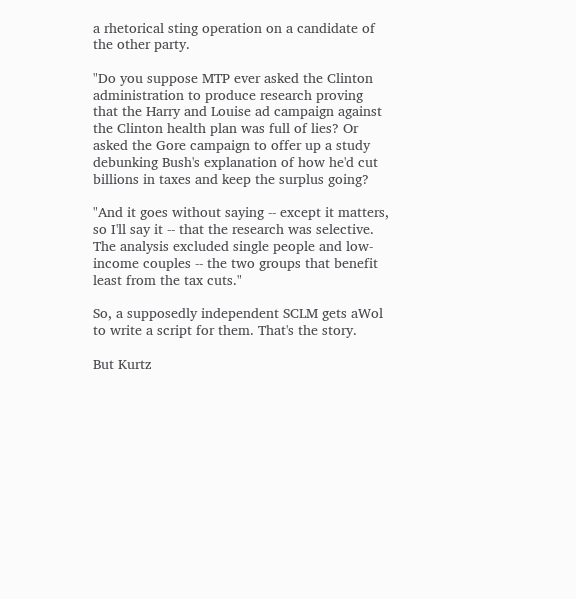a rhetorical sting operation on a candidate of the other party.

"Do you suppose MTP ever asked the Clinton administration to produce research proving that the Harry and Louise ad campaign against the Clinton health plan was full of lies? Or asked the Gore campaign to offer up a study debunking Bush's explanation of how he'd cut billions in taxes and keep the surplus going?

"And it goes without saying -- except it matters, so I'll say it -- that the research was selective. The analysis excluded single people and low-income couples -- the two groups that benefit least from the tax cuts."

So, a supposedly independent SCLM gets aWol to write a script for them. That's the story.

But Kurtz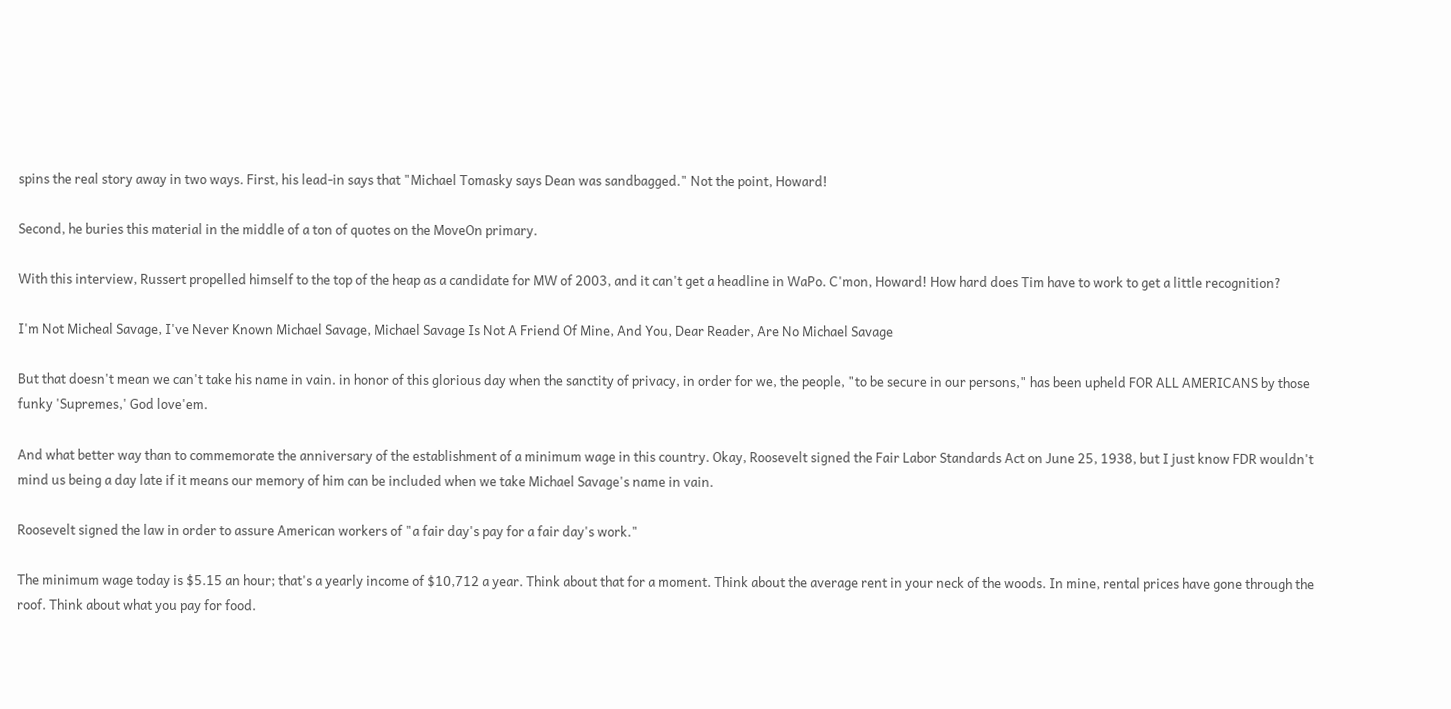spins the real story away in two ways. First, his lead-in says that "Michael Tomasky says Dean was sandbagged." Not the point, Howard!

Second, he buries this material in the middle of a ton of quotes on the MoveOn primary.

With this interview, Russert propelled himself to the top of the heap as a candidate for MW of 2003, and it can't get a headline in WaPo. C'mon, Howard! How hard does Tim have to work to get a little recognition?

I'm Not Micheal Savage, I've Never Known Michael Savage, Michael Savage Is Not A Friend Of Mine, And You, Dear Reader, Are No Michael Savage

But that doesn't mean we can't take his name in vain. in honor of this glorious day when the sanctity of privacy, in order for we, the people, "to be secure in our persons," has been upheld FOR ALL AMERICANS by those funky 'Supremes,' God love'em.

And what better way than to commemorate the anniversary of the establishment of a minimum wage in this country. Okay, Roosevelt signed the Fair Labor Standards Act on June 25, 1938, but I just know FDR wouldn't mind us being a day late if it means our memory of him can be included when we take Michael Savage's name in vain.

Roosevelt signed the law in order to assure American workers of "a fair day's pay for a fair day's work."

The minimum wage today is $5.15 an hour; that's a yearly income of $10,712 a year. Think about that for a moment. Think about the average rent in your neck of the woods. In mine, rental prices have gone through the roof. Think about what you pay for food.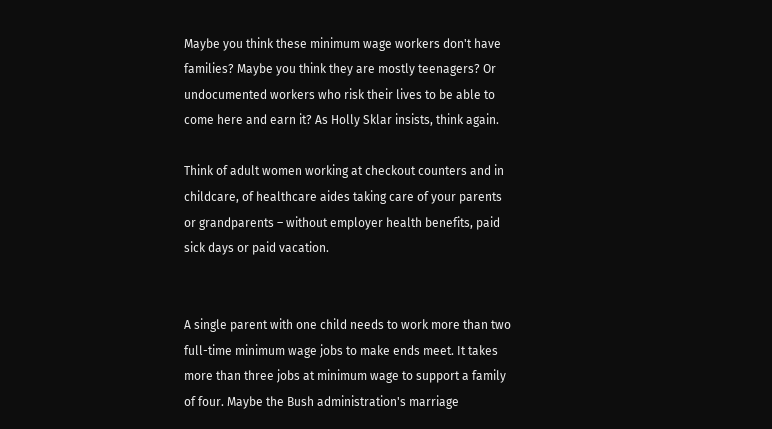Maybe you think these minimum wage workers don't have families? Maybe you think they are mostly teenagers? Or undocumented workers who risk their lives to be able to come here and earn it? As Holly Sklar insists, think again.

Think of adult women working at checkout counters and in childcare, of healthcare aides taking care of your parents or grandparents – without employer health benefits, paid sick days or paid vacation.


A single parent with one child needs to work more than two full-time minimum wage jobs to make ends meet. It takes more than three jobs at minimum wage to support a family of four. Maybe the Bush administration's marriage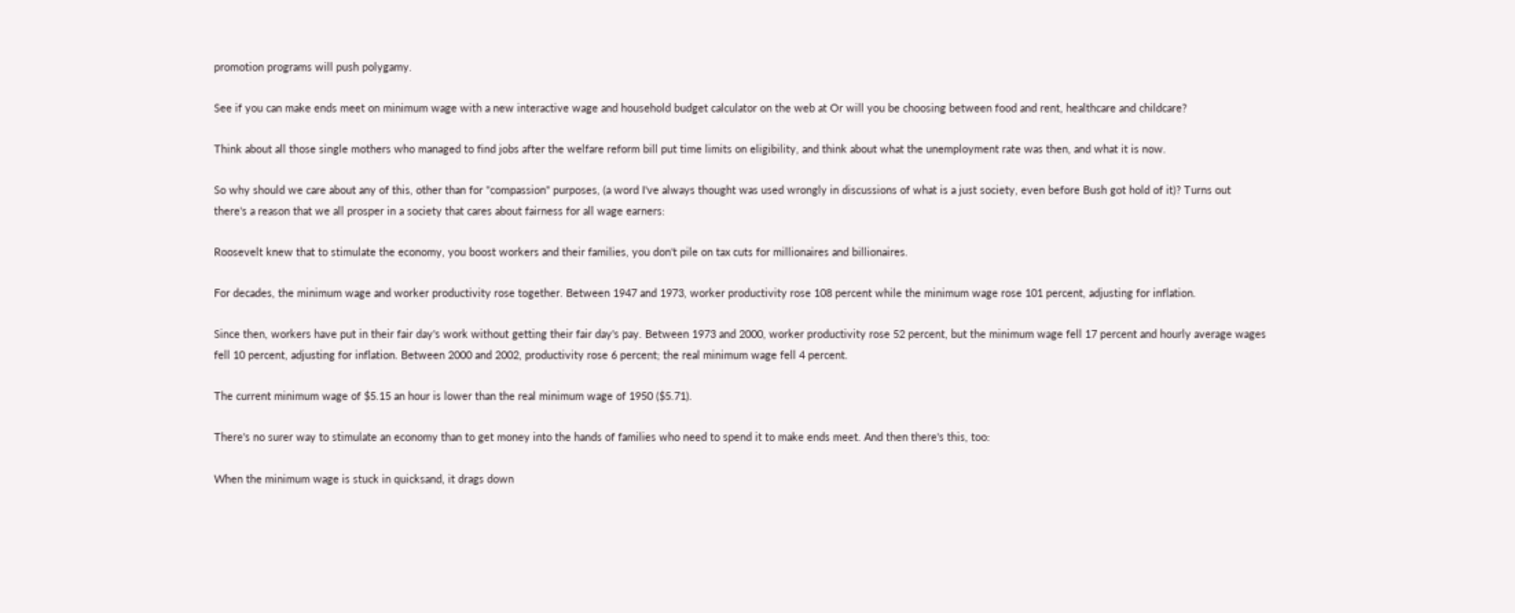promotion programs will push polygamy.

See if you can make ends meet on minimum wage with a new interactive wage and household budget calculator on the web at Or will you be choosing between food and rent, healthcare and childcare?

Think about all those single mothers who managed to find jobs after the welfare reform bill put time limits on eligibility, and think about what the unemployment rate was then, and what it is now.

So why should we care about any of this, other than for "compassion" purposes, (a word I've always thought was used wrongly in discussions of what is a just society, even before Bush got hold of it)? Turns out there's a reason that we all prosper in a society that cares about fairness for all wage earners:

Roosevelt knew that to stimulate the economy, you boost workers and their families, you don't pile on tax cuts for millionaires and billionaires.

For decades, the minimum wage and worker productivity rose together. Between 1947 and 1973, worker productivity rose 108 percent while the minimum wage rose 101 percent, adjusting for inflation.

Since then, workers have put in their fair day's work without getting their fair day's pay. Between 1973 and 2000, worker productivity rose 52 percent, but the minimum wage fell 17 percent and hourly average wages fell 10 percent, adjusting for inflation. Between 2000 and 2002, productivity rose 6 percent; the real minimum wage fell 4 percent.

The current minimum wage of $5.15 an hour is lower than the real minimum wage of 1950 ($5.71).

There's no surer way to stimulate an economy than to get money into the hands of families who need to spend it to make ends meet. And then there's this, too:

When the minimum wage is stuck in quicksand, it drags down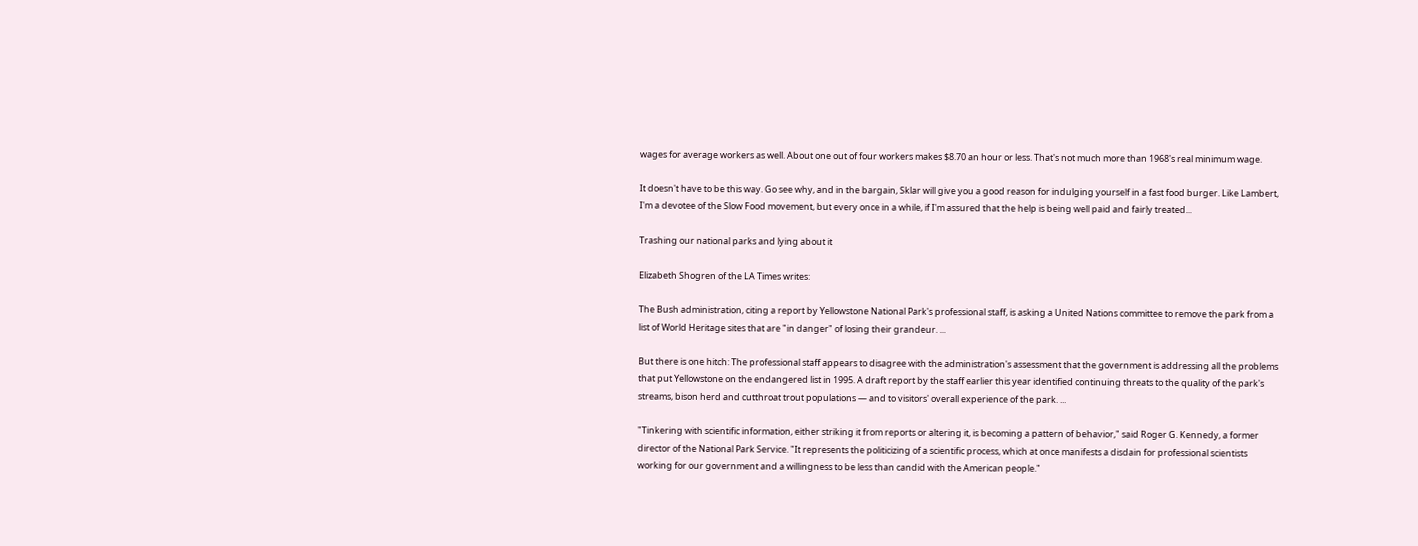wages for average workers as well. About one out of four workers makes $8.70 an hour or less. That's not much more than 1968's real minimum wage.

It doesn't have to be this way. Go see why, and in the bargain, Sklar will give you a good reason for indulging yourself in a fast food burger. Like Lambert, I'm a devotee of the Slow Food movement, but every once in a while, if I'm assured that the help is being well paid and fairly treated...

Trashing our national parks and lying about it

Elizabeth Shogren of the LA Times writes:

The Bush administration, citing a report by Yellowstone National Park's professional staff, is asking a United Nations committee to remove the park from a list of World Heritage sites that are "in danger" of losing their grandeur. ...

But there is one hitch: The professional staff appears to disagree with the administration's assessment that the government is addressing all the problems that put Yellowstone on the endangered list in 1995. A draft report by the staff earlier this year identified continuing threats to the quality of the park's streams, bison herd and cutthroat trout populations — and to visitors' overall experience of the park. ...

"Tinkering with scientific information, either striking it from reports or altering it, is becoming a pattern of behavior," said Roger G. Kennedy, a former director of the National Park Service. "It represents the politicizing of a scientific process, which at once manifests a disdain for professional scientists working for our government and a willingness to be less than candid with the American people."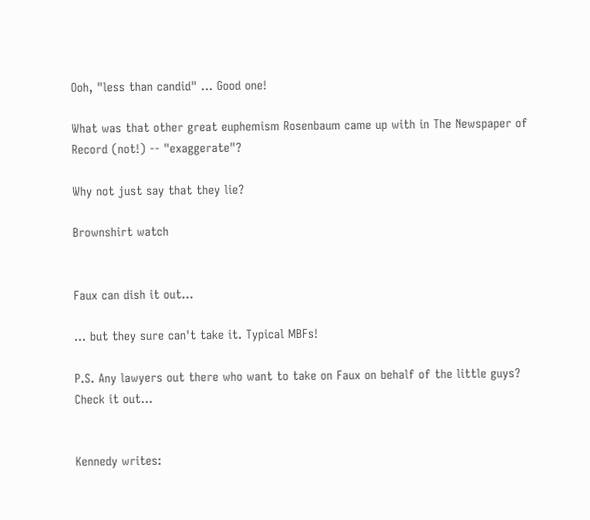Ooh, "less than candid" ... Good one!

What was that other great euphemism Rosenbaum came up with in The Newspaper of Record (not!) -- "exaggerate"?

Why not just say that they lie?

Brownshirt watch


Faux can dish it out...

... but they sure can't take it. Typical MBFs!

P.S. Any lawyers out there who want to take on Faux on behalf of the little guys? Check it out...


Kennedy writes: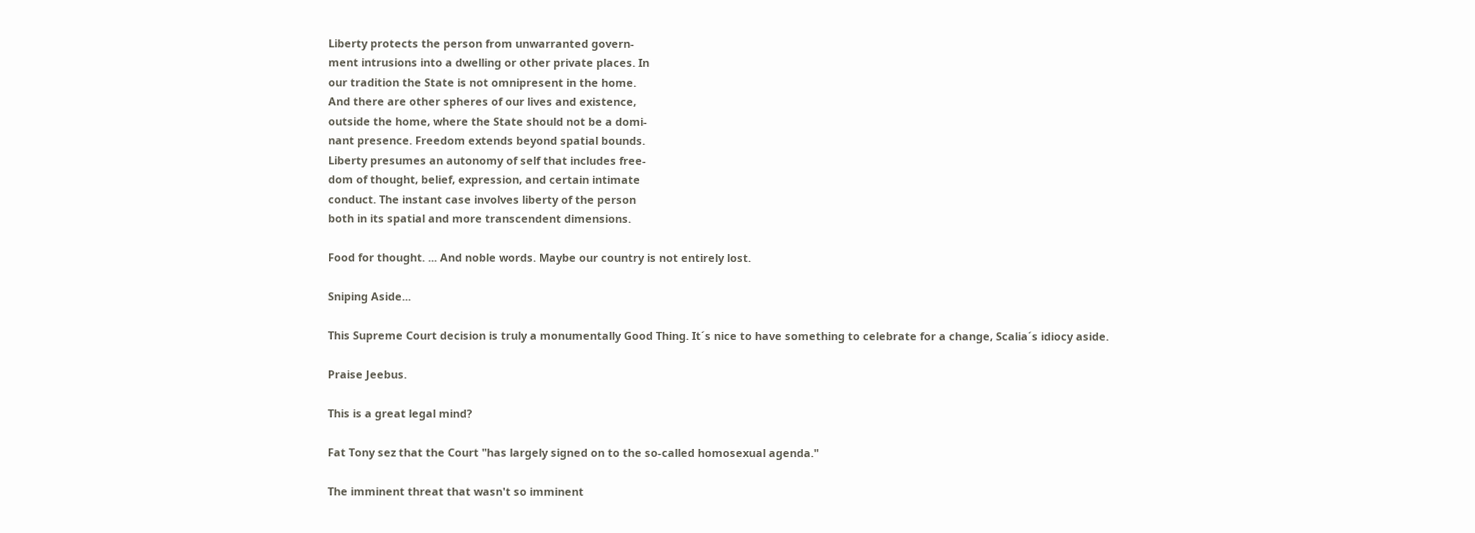Liberty protects the person from unwarranted govern-
ment intrusions into a dwelling or other private places. In
our tradition the State is not omnipresent in the home.
And there are other spheres of our lives and existence,
outside the home, where the State should not be a domi-
nant presence. Freedom extends beyond spatial bounds.
Liberty presumes an autonomy of self that includes free-
dom of thought, belief, expression, and certain intimate
conduct. The instant case involves liberty of the person
both in its spatial and more transcendent dimensions.

Food for thought. ... And noble words. Maybe our country is not entirely lost.

Sniping Aside...

This Supreme Court decision is truly a monumentally Good Thing. It´s nice to have something to celebrate for a change, Scalia´s idiocy aside.

Praise Jeebus.

This is a great legal mind?

Fat Tony sez that the Court "has largely signed on to the so-called homosexual agenda."

The imminent threat that wasn't so imminent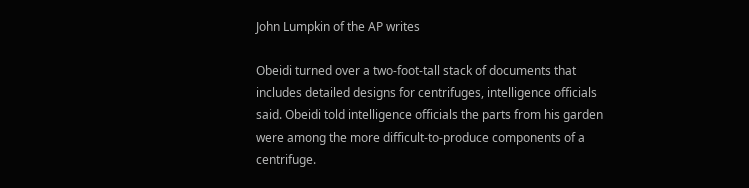John Lumpkin of the AP writes

Obeidi turned over a two-foot-tall stack of documents that includes detailed designs for centrifuges, intelligence officials said. Obeidi told intelligence officials the parts from his garden were among the more difficult-to-produce components of a centrifuge.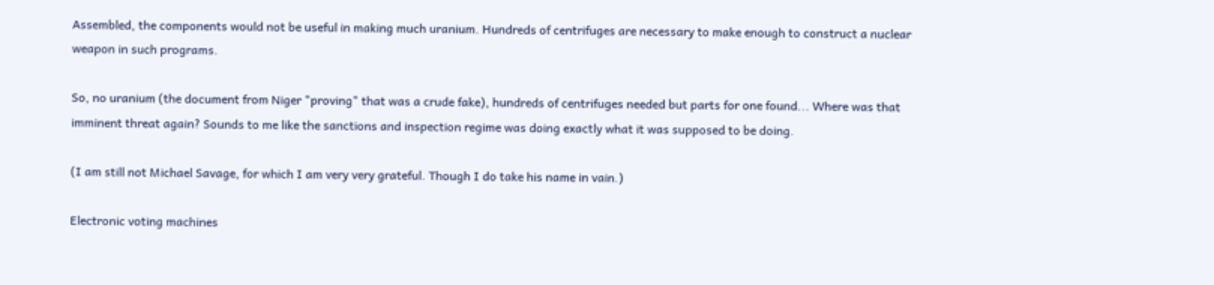Assembled, the components would not be useful in making much uranium. Hundreds of centrifuges are necessary to make enough to construct a nuclear weapon in such programs.

So, no uranium (the document from Niger "proving" that was a crude fake), hundreds of centrifuges needed but parts for one found... Where was that imminent threat again? Sounds to me like the sanctions and inspection regime was doing exactly what it was supposed to be doing.

(I am still not Michael Savage, for which I am very very grateful. Though I do take his name in vain.)

Electronic voting machines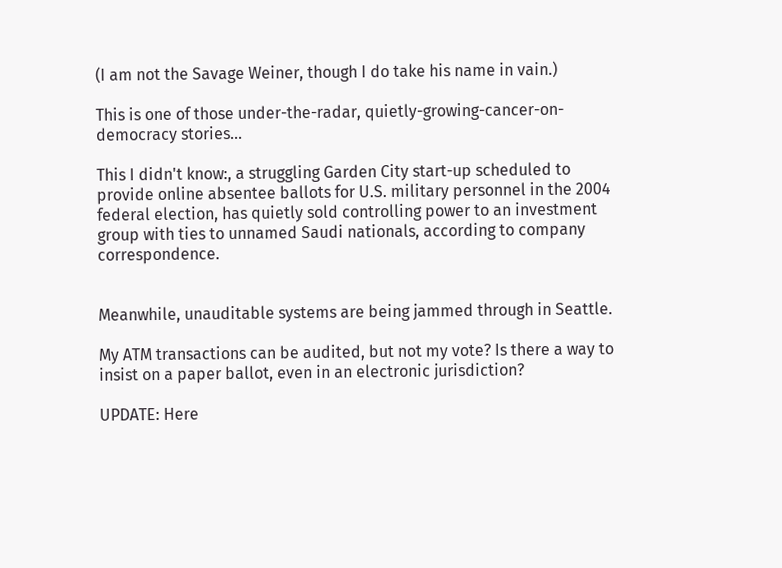(I am not the Savage Weiner, though I do take his name in vain.)

This is one of those under-the-radar, quietly-growing-cancer-on-democracy stories...

This I didn't know:, a struggling Garden City start-up scheduled to provide online absentee ballots for U.S. military personnel in the 2004 federal election, has quietly sold controlling power to an investment group with ties to unnamed Saudi nationals, according to company correspondence.


Meanwhile, unauditable systems are being jammed through in Seattle.

My ATM transactions can be audited, but not my vote? Is there a way to insist on a paper ballot, even in an electronic jurisdiction?

UPDATE: Here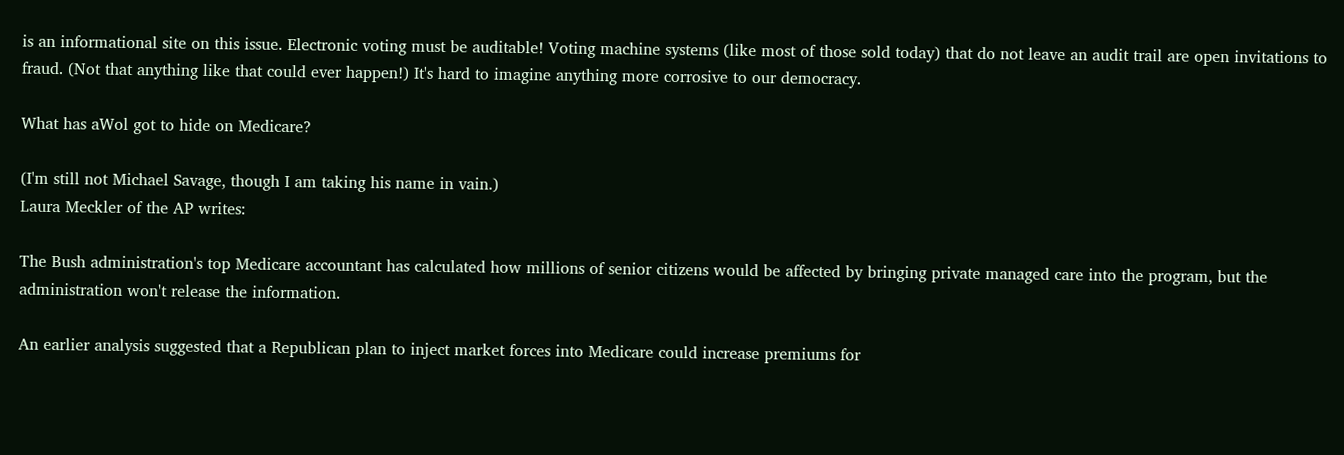is an informational site on this issue. Electronic voting must be auditable! Voting machine systems (like most of those sold today) that do not leave an audit trail are open invitations to fraud. (Not that anything like that could ever happen!) It's hard to imagine anything more corrosive to our democracy.

What has aWol got to hide on Medicare?

(I'm still not Michael Savage, though I am taking his name in vain.)
Laura Meckler of the AP writes:

The Bush administration's top Medicare accountant has calculated how millions of senior citizens would be affected by bringing private managed care into the program, but the administration won't release the information.

An earlier analysis suggested that a Republican plan to inject market forces into Medicare could increase premiums for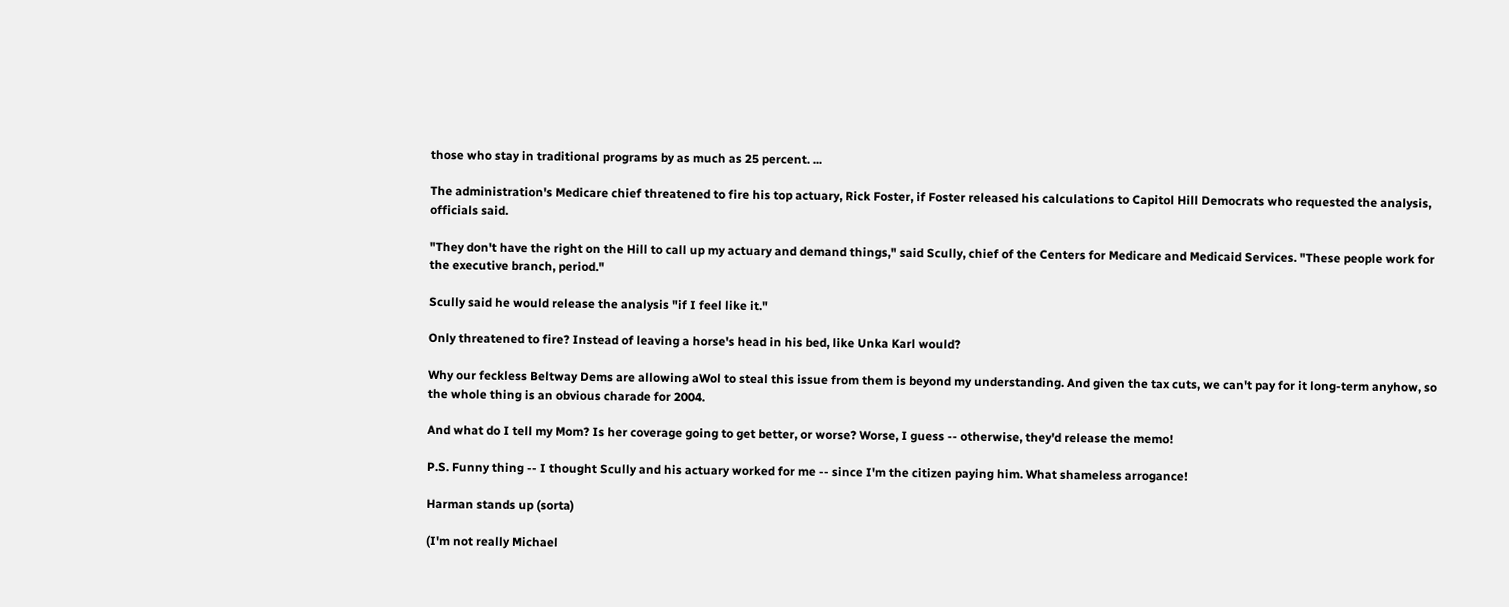those who stay in traditional programs by as much as 25 percent. ...

The administration's Medicare chief threatened to fire his top actuary, Rick Foster, if Foster released his calculations to Capitol Hill Democrats who requested the analysis, officials said.

"They don't have the right on the Hill to call up my actuary and demand things," said Scully, chief of the Centers for Medicare and Medicaid Services. "These people work for the executive branch, period."

Scully said he would release the analysis "if I feel like it."

Only threatened to fire? Instead of leaving a horse's head in his bed, like Unka Karl would?

Why our feckless Beltway Dems are allowing aWol to steal this issue from them is beyond my understanding. And given the tax cuts, we can't pay for it long-term anyhow, so the whole thing is an obvious charade for 2004.

And what do I tell my Mom? Is her coverage going to get better, or worse? Worse, I guess -- otherwise, they'd release the memo!

P.S. Funny thing -- I thought Scully and his actuary worked for me -- since I'm the citizen paying him. What shameless arrogance!

Harman stands up (sorta)

(I'm not really Michael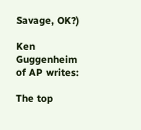Savage, OK?)

Ken Guggenheim of AP writes:

The top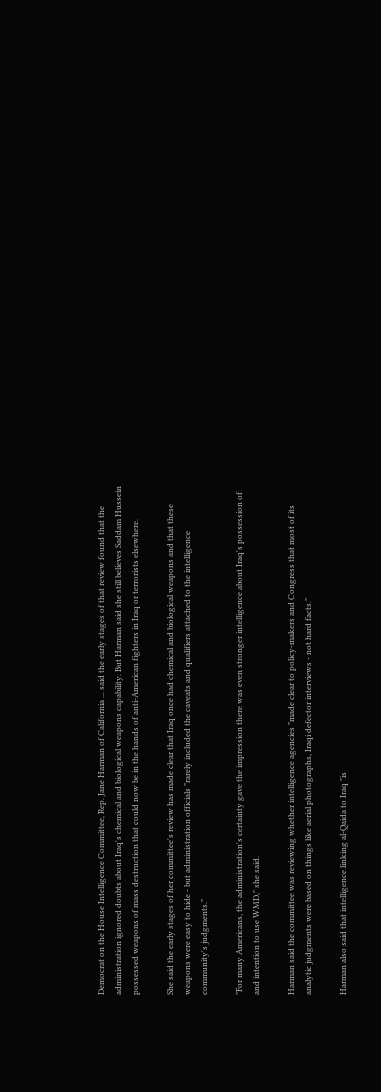Democrat on the House Intelligence Committee, Rep. Jane Harman of California ... said the early stages of that review found that the administration ignored doubts about Iraq's chemical and biological weapons capability. But Harman said she still believes Saddam Hussein possessed weapons of mass destruction that could now be in the hands of anti-American fighters in Iraq or terrorists elsewhere.

She said the early stages of her committee's review has made clear that Iraq once had chemical and biological weapons and that these weapons were easy to hide - but administration officials "rarely included the caveats and qualifiers attached to the intelligence community's judgments."

"For many Americans, the administration's certainty gave the impression there was even stronger intelligence about Iraq's possession of and intention to use WMD," she said.

Harman said the committee was reviewing whether intelligence agencies "made clear to policy-makers and Congress that most of its analytic judgments were based on things like aerial photographs, Iraqi defector interviews - not hard facts."

Harman also said that intelligence linking al-Qaida to Iraq "is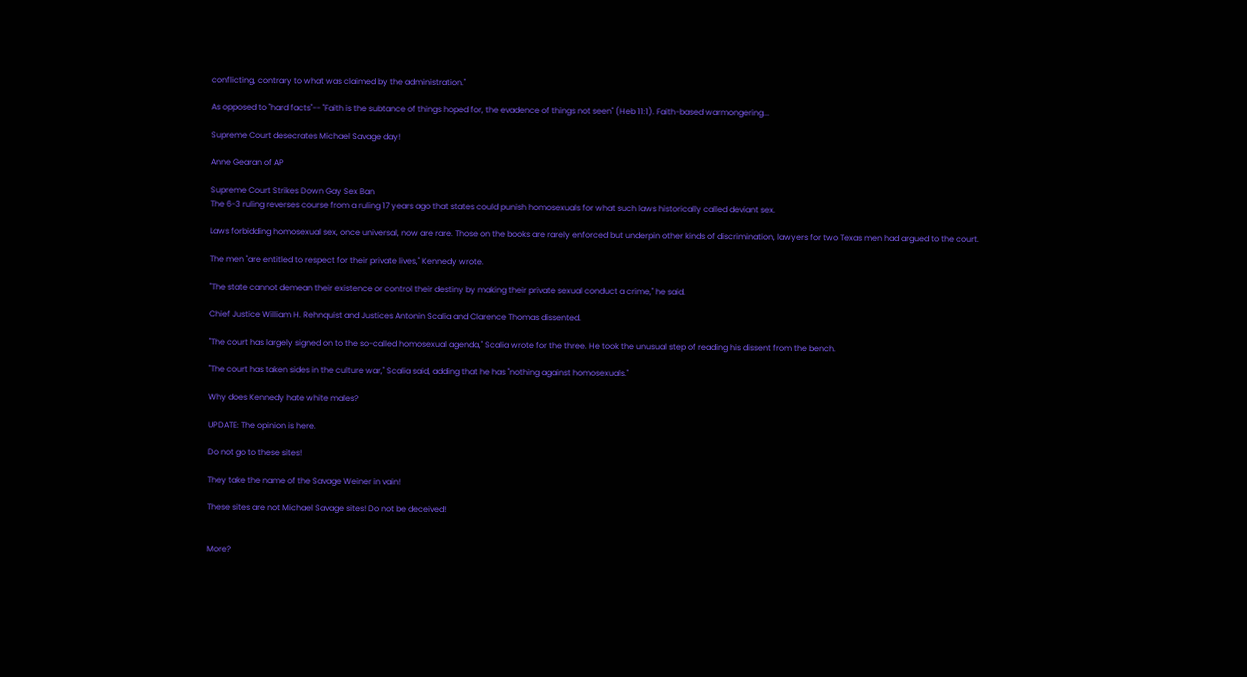conflicting, contrary to what was claimed by the administration."

As opposed to "hard facts"-- "Faith is the subtance of things hoped for, the evadence of things not seen" (Heb 11:1). Faith-based warmongering...

Supreme Court desecrates Michael Savage day!

Anne Gearan of AP

Supreme Court Strikes Down Gay Sex Ban
The 6-3 ruling reverses course from a ruling 17 years ago that states could punish homosexuals for what such laws historically called deviant sex.

Laws forbidding homosexual sex, once universal, now are rare. Those on the books are rarely enforced but underpin other kinds of discrimination, lawyers for two Texas men had argued to the court.

The men "are entitled to respect for their private lives," Kennedy wrote.

"The state cannot demean their existence or control their destiny by making their private sexual conduct a crime," he said.

Chief Justice William H. Rehnquist and Justices Antonin Scalia and Clarence Thomas dissented.

"The court has largely signed on to the so-called homosexual agenda," Scalia wrote for the three. He took the unusual step of reading his dissent from the bench.

"The court has taken sides in the culture war," Scalia said, adding that he has "nothing against homosexuals."

Why does Kennedy hate white males?

UPDATE: The opinion is here.

Do not go to these sites!

They take the name of the Savage Weiner in vain!

These sites are not Michael Savage sites! Do not be deceived!


More?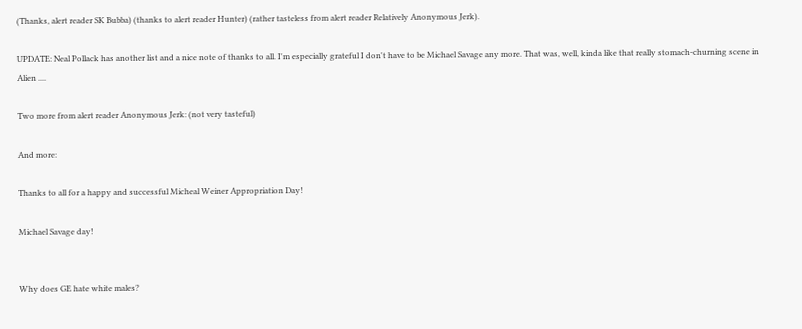(Thanks, alert reader SK Bubba) (thanks to alert reader Hunter) (rather tasteless from alert reader Relatively Anonymous Jerk).

UPDATE: Neal Pollack has another list and a nice note of thanks to all. I'm especially grateful I don't have to be Michael Savage any more. That was, well, kinda like that really stomach-churning scene in Alien ....

Two more from alert reader Anonymous Jerk: (not very tasteful)

And more:

Thanks to all for a happy and successful Micheal Weiner Appropriation Day!

Michael Savage day!


Why does GE hate white males?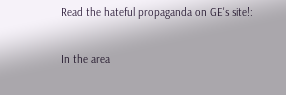Read the hateful propaganda on GE's site!:

In the area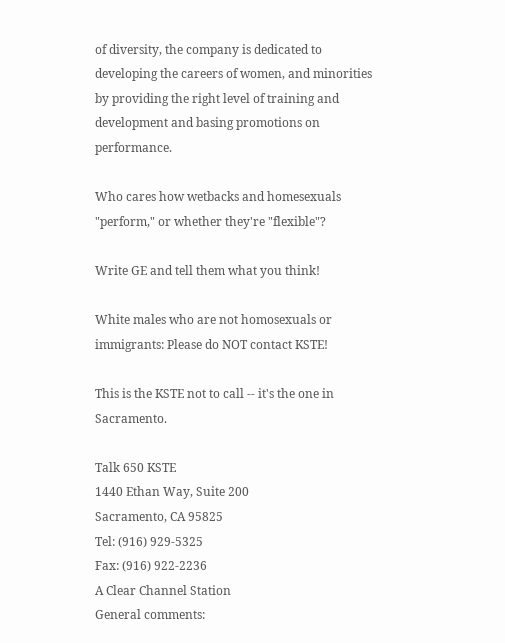of diversity, the company is dedicated to developing the careers of women, and minorities by providing the right level of training and development and basing promotions on performance.

Who cares how wetbacks and homesexuals "perform," or whether they're "flexible"?

Write GE and tell them what you think!

White males who are not homosexuals or immigrants: Please do NOT contact KSTE!

This is the KSTE not to call -- it's the one in Sacramento.

Talk 650 KSTE
1440 Ethan Way, Suite 200
Sacramento, CA 95825
Tel: (916) 929-5325
Fax: (916) 922-2236
A Clear Channel Station
General comments: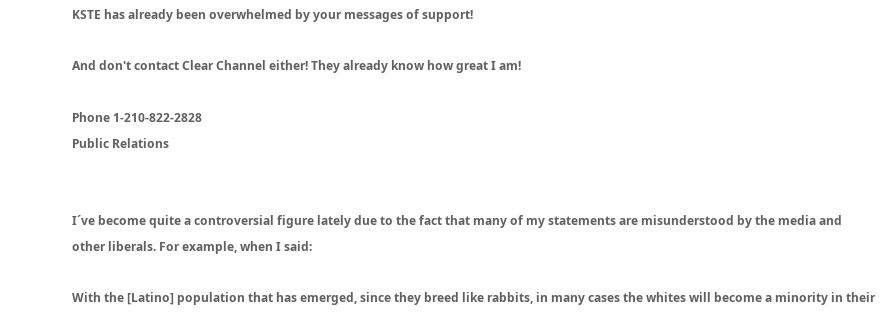KSTE has already been overwhelmed by your messages of support!

And don't contact Clear Channel either! They already know how great I am!

Phone 1-210-822-2828
Public Relations


I´ve become quite a controversial figure lately due to the fact that many of my statements are misunderstood by the media and other liberals. For example, when I said:

With the [Latino] population that has emerged, since they breed like rabbits, in many cases the whites will become a minority in their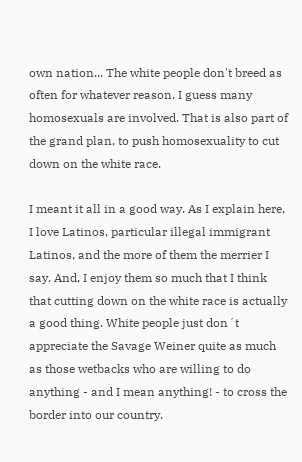own nation... The white people don't breed as often for whatever reason. I guess many homosexuals are involved. That is also part of the grand plan, to push homosexuality to cut down on the white race.

I meant it all in a good way. As I explain here, I love Latinos, particular illegal immigrant Latinos, and the more of them the merrier I say. And, I enjoy them so much that I think that cutting down on the white race is actually a good thing. White people just don´t appreciate the Savage Weiner quite as much as those wetbacks who are willing to do anything - and I mean anything! - to cross the border into our country.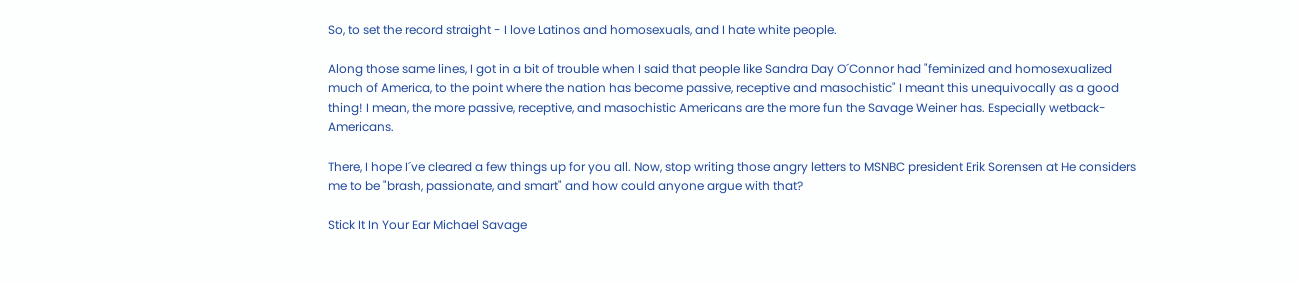So, to set the record straight - I love Latinos and homosexuals, and I hate white people.

Along those same lines, I got in a bit of trouble when I said that people like Sandra Day O´Connor had "feminized and homosexualized much of America, to the point where the nation has become passive, receptive and masochistic" I meant this unequivocally as a good thing! I mean, the more passive, receptive, and masochistic Americans are the more fun the Savage Weiner has. Especially wetback-Americans.

There, I hope I´ve cleared a few things up for you all. Now, stop writing those angry letters to MSNBC president Erik Sorensen at He considers me to be "brash, passionate, and smart" and how could anyone argue with that?

Stick It In Your Ear Michael Savage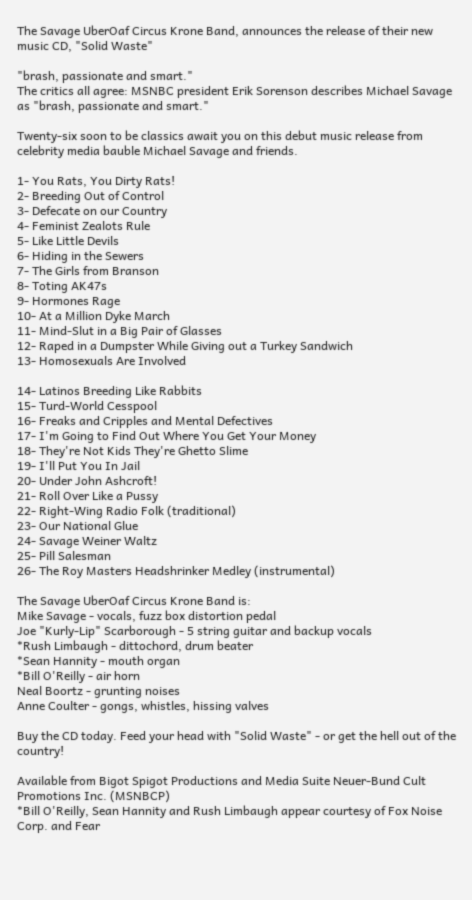The Savage UberOaf Circus Krone Band, announces the release of their new music CD, "Solid Waste"

"brash, passionate and smart."
The critics all agree: MSNBC president Erik Sorenson describes Michael Savage as "brash, passionate and smart."

Twenty-six soon to be classics await you on this debut music release from celebrity media bauble Michael Savage and friends.

1- You Rats, You Dirty Rats!
2- Breeding Out of Control
3- Defecate on our Country
4- Feminist Zealots Rule
5- Like Little Devils
6- Hiding in the Sewers
7- The Girls from Branson
8- Toting AK47s
9- Hormones Rage
10- At a Million Dyke March
11- Mind-Slut in a Big Pair of Glasses
12- Raped in a Dumpster While Giving out a Turkey Sandwich
13- Homosexuals Are Involved

14- Latinos Breeding Like Rabbits
15- Turd-World Cesspool
16- Freaks and Cripples and Mental Defectives
17- I'm Going to Find Out Where You Get Your Money
18- They're Not Kids They're Ghetto Slime
19- I'll Put You In Jail
20- Under John Ashcroft!
21- Roll Over Like a Pussy
22- Right-Wing Radio Folk (traditional)
23- Our National Glue
24- Savage Weiner Waltz
25- Pill Salesman
26- The Roy Masters Headshrinker Medley (instrumental)

The Savage UberOaf Circus Krone Band is:
Mike Savage - vocals, fuzz box distortion pedal
Joe "Kurly-Lip" Scarborough - 5 string guitar and backup vocals
*Rush Limbaugh - dittochord, drum beater
*Sean Hannity - mouth organ
*Bill O'Reilly - air horn
Neal Boortz - grunting noises
Anne Coulter - gongs, whistles, hissing valves

Buy the CD today. Feed your head with "Solid Waste" - or get the hell out of the country!

Available from Bigot Spigot Productions and Media Suite Neuer-Bund Cult Promotions Inc. (MSNBCP)
*Bill O'Reilly, Sean Hannity and Rush Limbaugh appear courtesy of Fox Noise Corp. and Fear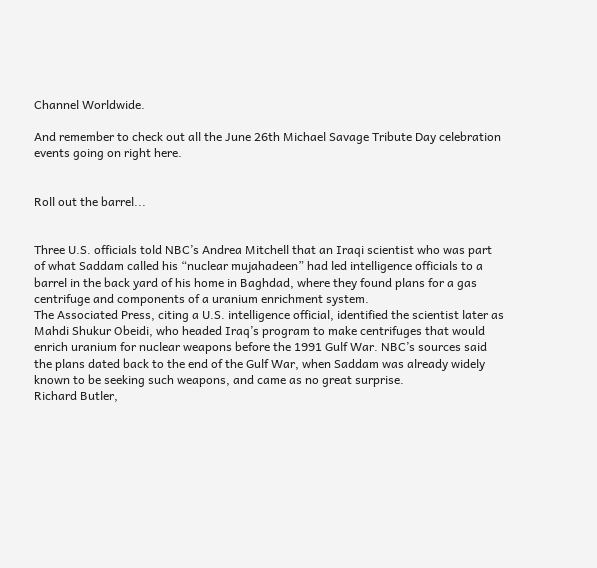Channel Worldwide.

And remember to check out all the June 26th Michael Savage Tribute Day celebration events going on right here.


Roll out the barrel...


Three U.S. officials told NBC’s Andrea Mitchell that an Iraqi scientist who was part of what Saddam called his “nuclear mujahadeen” had led intelligence officials to a barrel in the back yard of his home in Baghdad, where they found plans for a gas centrifuge and components of a uranium enrichment system.
The Associated Press, citing a U.S. intelligence official, identified the scientist later as Mahdi Shukur Obeidi, who headed Iraq’s program to make centrifuges that would enrich uranium for nuclear weapons before the 1991 Gulf War. NBC’s sources said the plans dated back to the end of the Gulf War, when Saddam was already widely known to be seeking such weapons, and came as no great surprise.
Richard Butler,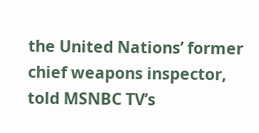the United Nations’ former chief weapons inspector, told MSNBC TV’s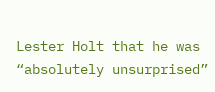Lester Holt that he was “absolutely unsurprised”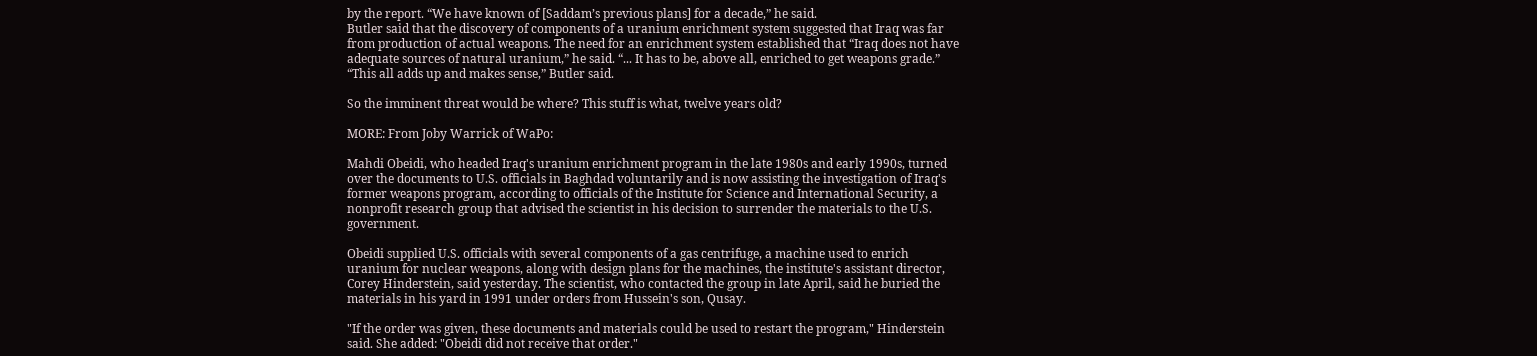by the report. “We have known of [Saddam’s previous plans] for a decade,” he said.
Butler said that the discovery of components of a uranium enrichment system suggested that Iraq was far from production of actual weapons. The need for an enrichment system established that “Iraq does not have adequate sources of natural uranium,” he said. “... It has to be, above all, enriched to get weapons grade.”
“This all adds up and makes sense,” Butler said.

So the imminent threat would be where? This stuff is what, twelve years old?

MORE: From Joby Warrick of WaPo:

Mahdi Obeidi, who headed Iraq's uranium enrichment program in the late 1980s and early 1990s, turned over the documents to U.S. officials in Baghdad voluntarily and is now assisting the investigation of Iraq's former weapons program, according to officials of the Institute for Science and International Security, a nonprofit research group that advised the scientist in his decision to surrender the materials to the U.S. government.

Obeidi supplied U.S. officials with several components of a gas centrifuge, a machine used to enrich uranium for nuclear weapons, along with design plans for the machines, the institute's assistant director, Corey Hinderstein, said yesterday. The scientist, who contacted the group in late April, said he buried the materials in his yard in 1991 under orders from Hussein's son, Qusay.

"If the order was given, these documents and materials could be used to restart the program," Hinderstein said. She added: "Obeidi did not receive that order."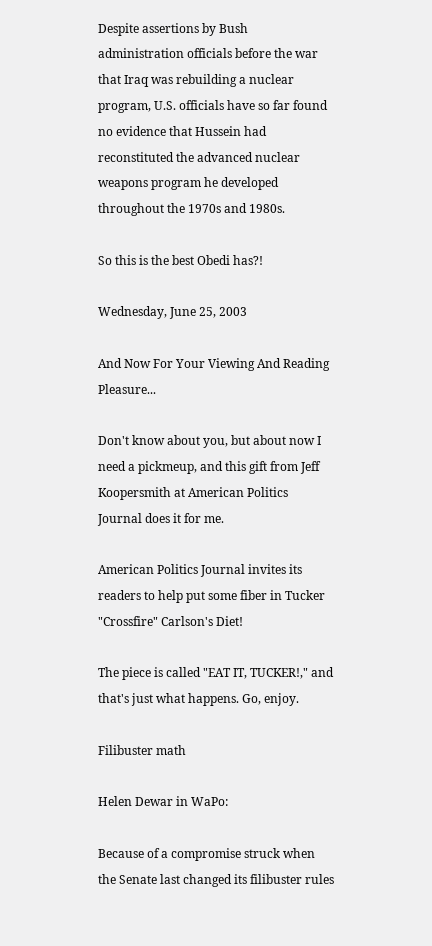Despite assertions by Bush administration officials before the war that Iraq was rebuilding a nuclear program, U.S. officials have so far found no evidence that Hussein had reconstituted the advanced nuclear weapons program he developed throughout the 1970s and 1980s.

So this is the best Obedi has?!

Wednesday, June 25, 2003

And Now For Your Viewing And Reading Pleasure...

Don't know about you, but about now I need a pickmeup, and this gift from Jeff Koopersmith at American Politics Journal does it for me.

American Politics Journal invites its readers to help put some fiber in Tucker "Crossfire" Carlson's Diet!

The piece is called "EAT IT, TUCKER!," and that's just what happens. Go, enjoy.

Filibuster math

Helen Dewar in WaPo:

Because of a compromise struck when the Senate last changed its filibuster rules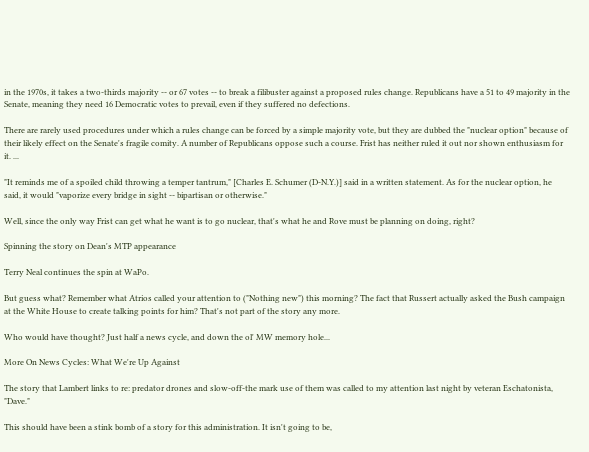in the 1970s, it takes a two-thirds majority -- or 67 votes -- to break a filibuster against a proposed rules change. Republicans have a 51 to 49 majority in the Senate, meaning they need 16 Democratic votes to prevail, even if they suffered no defections.

There are rarely used procedures under which a rules change can be forced by a simple majority vote, but they are dubbed the "nuclear option" because of their likely effect on the Senate's fragile comity. A number of Republicans oppose such a course. Frist has neither ruled it out nor shown enthusiasm for it. ...

"It reminds me of a spoiled child throwing a temper tantrum," [Charles E. Schumer (D-N.Y.)] said in a written statement. As for the nuclear option, he said, it would "vaporize every bridge in sight -- bipartisan or otherwise."

Well, since the only way Frist can get what he want is to go nuclear, that's what he and Rove must be planning on doing, right?

Spinning the story on Dean's MTP appearance

Terry Neal continues the spin at WaPo.

But guess what? Remember what Atrios called your attention to ("Nothing new") this morning? The fact that Russert actually asked the Bush campaign at the White House to create talking points for him? That's not part of the story any more.

Who would have thought? Just half a news cycle, and down the ol' MW memory hole...

More On News Cycles: What We're Up Against

The story that Lambert links to re: predator drones and slow-off-the mark use of them was called to my attention last night by veteran Eschatonista, "Dave."

This should have been a stink bomb of a story for this administration. It isn't going to be,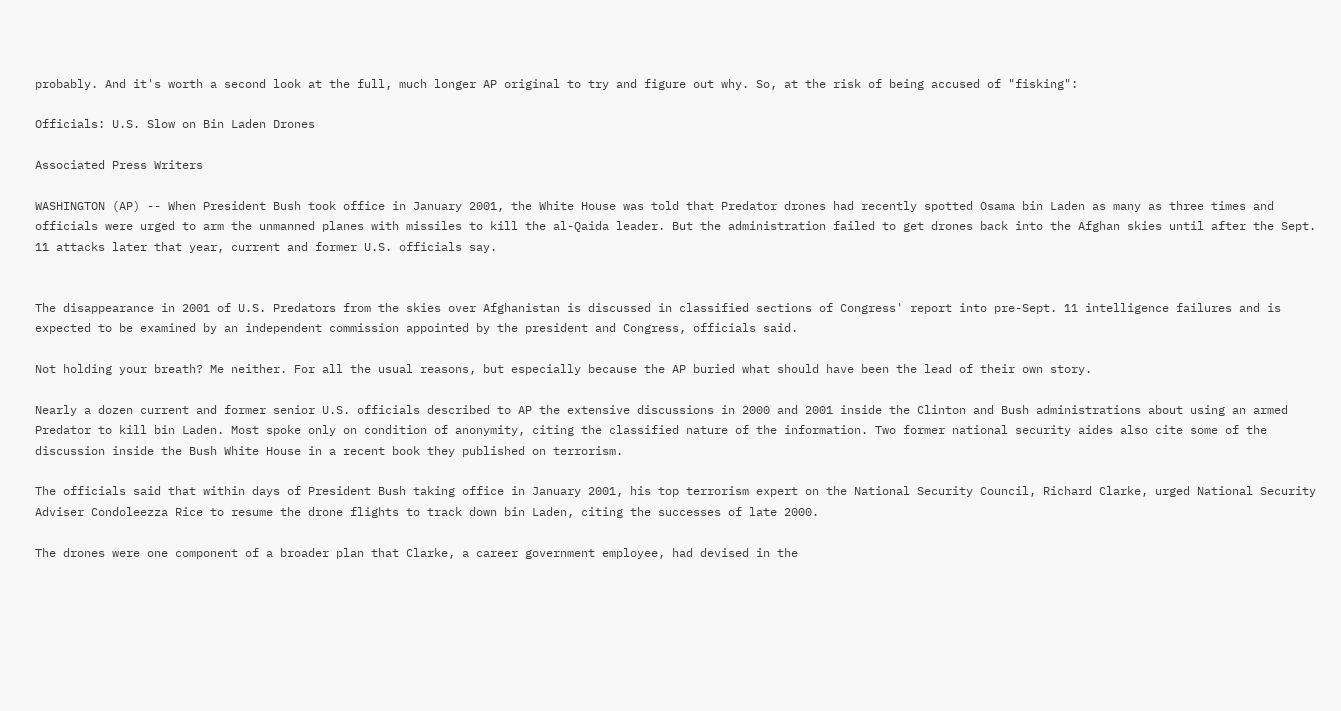probably. And it's worth a second look at the full, much longer AP original to try and figure out why. So, at the risk of being accused of "fisking":

Officials: U.S. Slow on Bin Laden Drones

Associated Press Writers

WASHINGTON (AP) -- When President Bush took office in January 2001, the White House was told that Predator drones had recently spotted Osama bin Laden as many as three times and officials were urged to arm the unmanned planes with missiles to kill the al-Qaida leader. But the administration failed to get drones back into the Afghan skies until after the Sept. 11 attacks later that year, current and former U.S. officials say.


The disappearance in 2001 of U.S. Predators from the skies over Afghanistan is discussed in classified sections of Congress' report into pre-Sept. 11 intelligence failures and is expected to be examined by an independent commission appointed by the president and Congress, officials said.

Not holding your breath? Me neither. For all the usual reasons, but especially because the AP buried what should have been the lead of their own story.

Nearly a dozen current and former senior U.S. officials described to AP the extensive discussions in 2000 and 2001 inside the Clinton and Bush administrations about using an armed Predator to kill bin Laden. Most spoke only on condition of anonymity, citing the classified nature of the information. Two former national security aides also cite some of the discussion inside the Bush White House in a recent book they published on terrorism.

The officials said that within days of President Bush taking office in January 2001, his top terrorism expert on the National Security Council, Richard Clarke, urged National Security Adviser Condoleezza Rice to resume the drone flights to track down bin Laden, citing the successes of late 2000.

The drones were one component of a broader plan that Clarke, a career government employee, had devised in the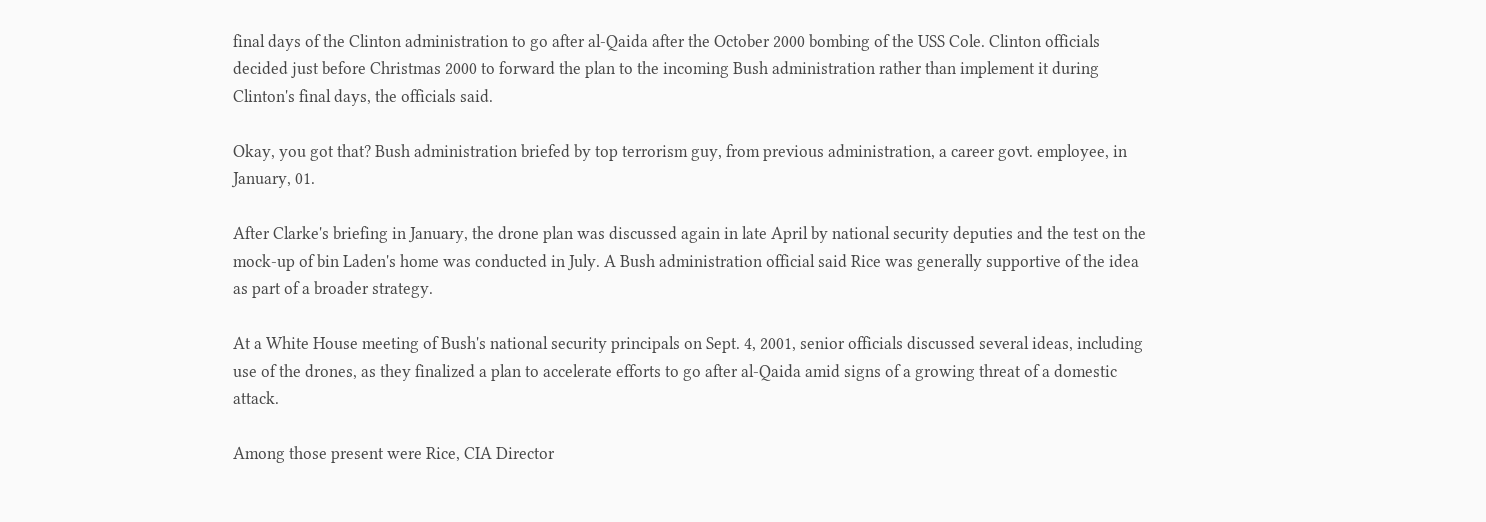final days of the Clinton administration to go after al-Qaida after the October 2000 bombing of the USS Cole. Clinton officials decided just before Christmas 2000 to forward the plan to the incoming Bush administration rather than implement it during Clinton's final days, the officials said.

Okay, you got that? Bush administration briefed by top terrorism guy, from previous administration, a career govt. employee, in January, 01.

After Clarke's briefing in January, the drone plan was discussed again in late April by national security deputies and the test on the mock-up of bin Laden's home was conducted in July. A Bush administration official said Rice was generally supportive of the idea as part of a broader strategy.

At a White House meeting of Bush's national security principals on Sept. 4, 2001, senior officials discussed several ideas, including use of the drones, as they finalized a plan to accelerate efforts to go after al-Qaida amid signs of a growing threat of a domestic attack.

Among those present were Rice, CIA Director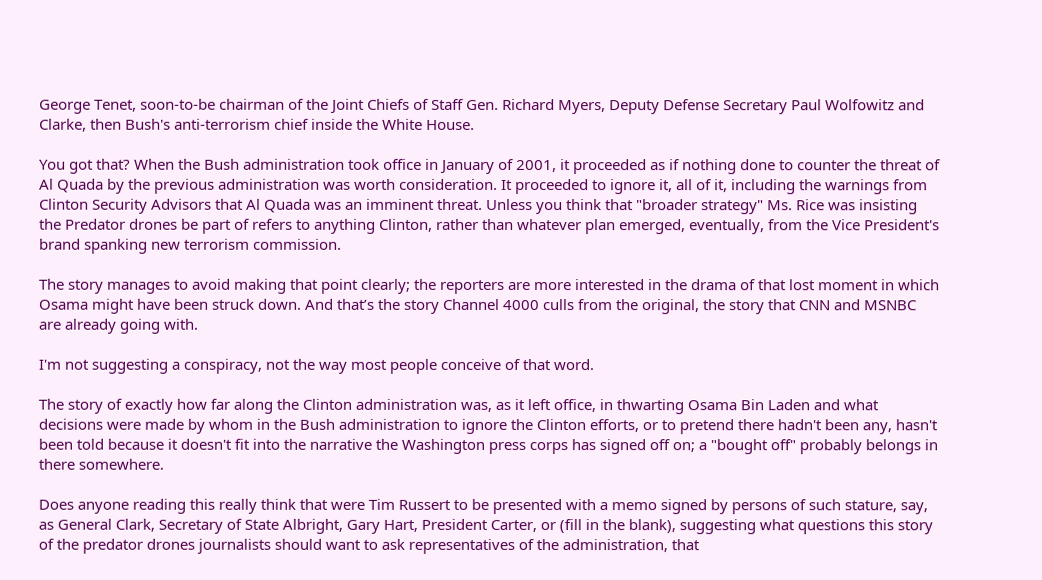George Tenet, soon-to-be chairman of the Joint Chiefs of Staff Gen. Richard Myers, Deputy Defense Secretary Paul Wolfowitz and Clarke, then Bush's anti-terrorism chief inside the White House.

You got that? When the Bush administration took office in January of 2001, it proceeded as if nothing done to counter the threat of Al Quada by the previous administration was worth consideration. It proceeded to ignore it, all of it, including the warnings from Clinton Security Advisors that Al Quada was an imminent threat. Unless you think that "broader strategy" Ms. Rice was insisting the Predator drones be part of refers to anything Clinton, rather than whatever plan emerged, eventually, from the Vice President's brand spanking new terrorism commission.

The story manages to avoid making that point clearly; the reporters are more interested in the drama of that lost moment in which Osama might have been struck down. And that’s the story Channel 4000 culls from the original, the story that CNN and MSNBC are already going with.

I'm not suggesting a conspiracy, not the way most people conceive of that word.

The story of exactly how far along the Clinton administration was, as it left office, in thwarting Osama Bin Laden and what decisions were made by whom in the Bush administration to ignore the Clinton efforts, or to pretend there hadn't been any, hasn't been told because it doesn't fit into the narrative the Washington press corps has signed off on; a "bought off" probably belongs in there somewhere.

Does anyone reading this really think that were Tim Russert to be presented with a memo signed by persons of such stature, say, as General Clark, Secretary of State Albright, Gary Hart, President Carter, or (fill in the blank), suggesting what questions this story of the predator drones journalists should want to ask representatives of the administration, that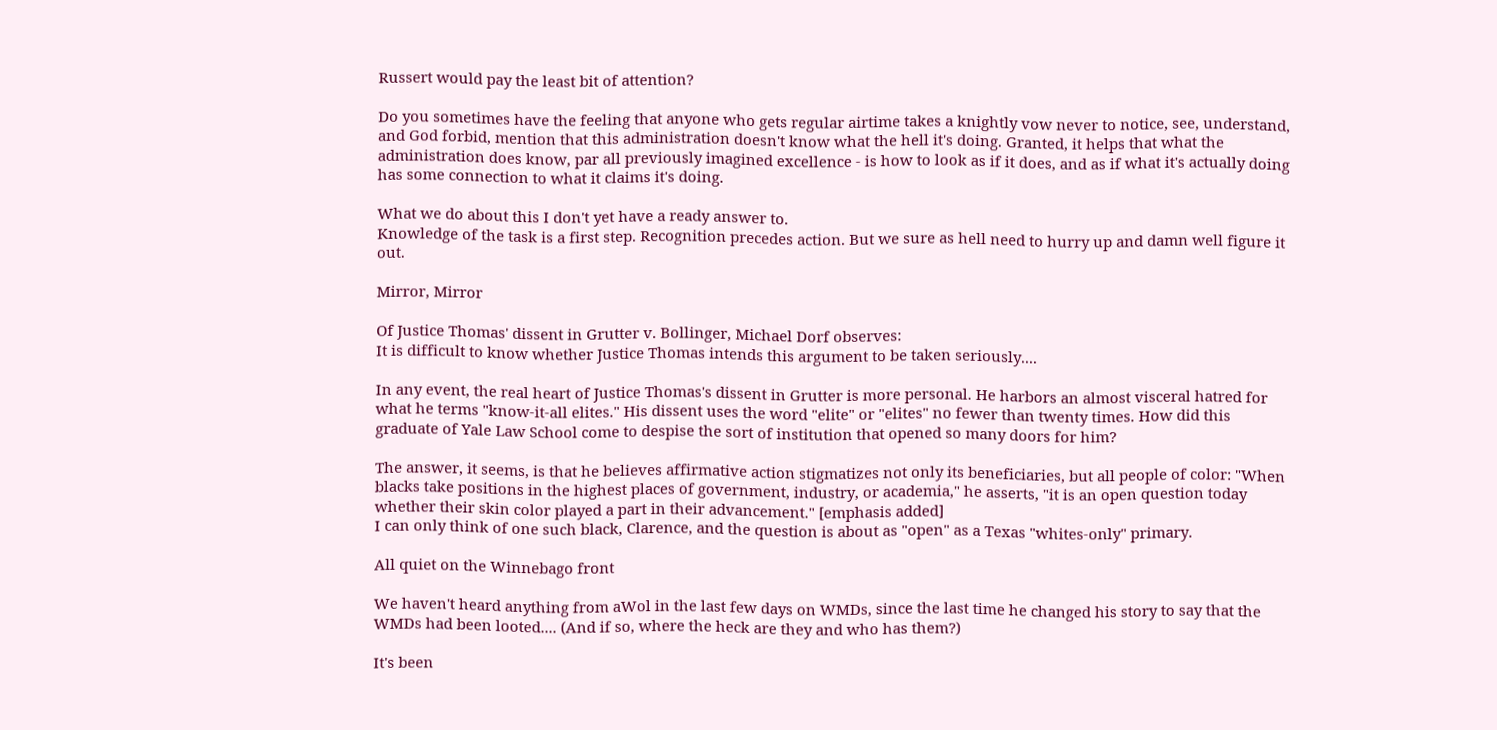Russert would pay the least bit of attention?

Do you sometimes have the feeling that anyone who gets regular airtime takes a knightly vow never to notice, see, understand, and God forbid, mention that this administration doesn't know what the hell it's doing. Granted, it helps that what the administration does know, par all previously imagined excellence - is how to look as if it does, and as if what it's actually doing has some connection to what it claims it's doing.

What we do about this I don't yet have a ready answer to.
Knowledge of the task is a first step. Recognition precedes action. But we sure as hell need to hurry up and damn well figure it out.

Mirror, Mirror

Of Justice Thomas' dissent in Grutter v. Bollinger, Michael Dorf observes:
It is difficult to know whether Justice Thomas intends this argument to be taken seriously....

In any event, the real heart of Justice Thomas's dissent in Grutter is more personal. He harbors an almost visceral hatred for what he terms "know-it-all elites." His dissent uses the word "elite" or "elites" no fewer than twenty times. How did this graduate of Yale Law School come to despise the sort of institution that opened so many doors for him?

The answer, it seems, is that he believes affirmative action stigmatizes not only its beneficiaries, but all people of color: "When blacks take positions in the highest places of government, industry, or academia," he asserts, "it is an open question today whether their skin color played a part in their advancement." [emphasis added]
I can only think of one such black, Clarence, and the question is about as "open" as a Texas "whites-only" primary.

All quiet on the Winnebago front

We haven't heard anything from aWol in the last few days on WMDs, since the last time he changed his story to say that the WMDs had been looted.... (And if so, where the heck are they and who has them?)

It's been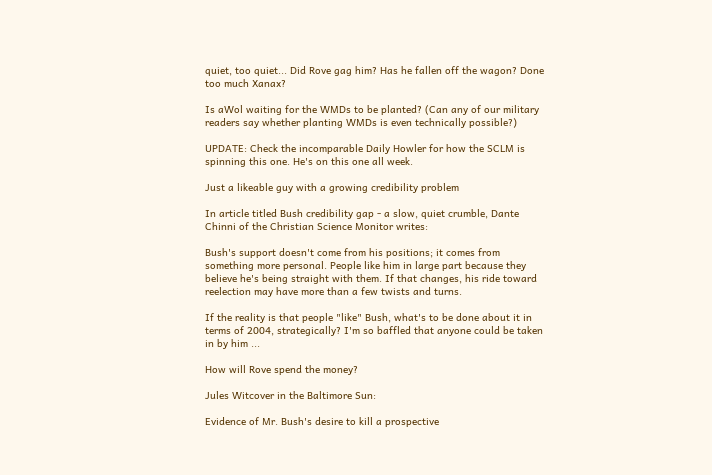quiet, too quiet... Did Rove gag him? Has he fallen off the wagon? Done too much Xanax?

Is aWol waiting for the WMDs to be planted? (Can any of our military readers say whether planting WMDs is even technically possible?)

UPDATE: Check the incomparable Daily Howler for how the SCLM is spinning this one. He's on this one all week.

Just a likeable guy with a growing credibility problem

In article titled Bush credibility gap - a slow, quiet crumble, Dante Chinni of the Christian Science Monitor writes:

Bush's support doesn't come from his positions; it comes from something more personal. People like him in large part because they believe he's being straight with them. If that changes, his ride toward reelection may have more than a few twists and turns.

If the reality is that people "like" Bush, what's to be done about it in terms of 2004, strategically? I'm so baffled that anyone could be taken in by him ...

How will Rove spend the money?

Jules Witcover in the Baltimore Sun:

Evidence of Mr. Bush's desire to kill a prospective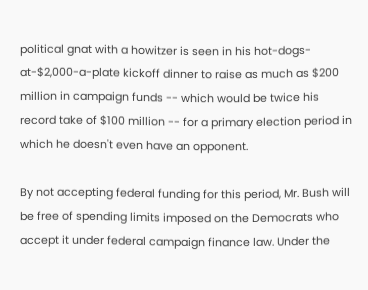political gnat with a howitzer is seen in his hot-dogs-at-$2,000-a-plate kickoff dinner to raise as much as $200 million in campaign funds -- which would be twice his record take of $100 million -- for a primary election period in which he doesn't even have an opponent.

By not accepting federal funding for this period, Mr. Bush will be free of spending limits imposed on the Democrats who accept it under federal campaign finance law. Under the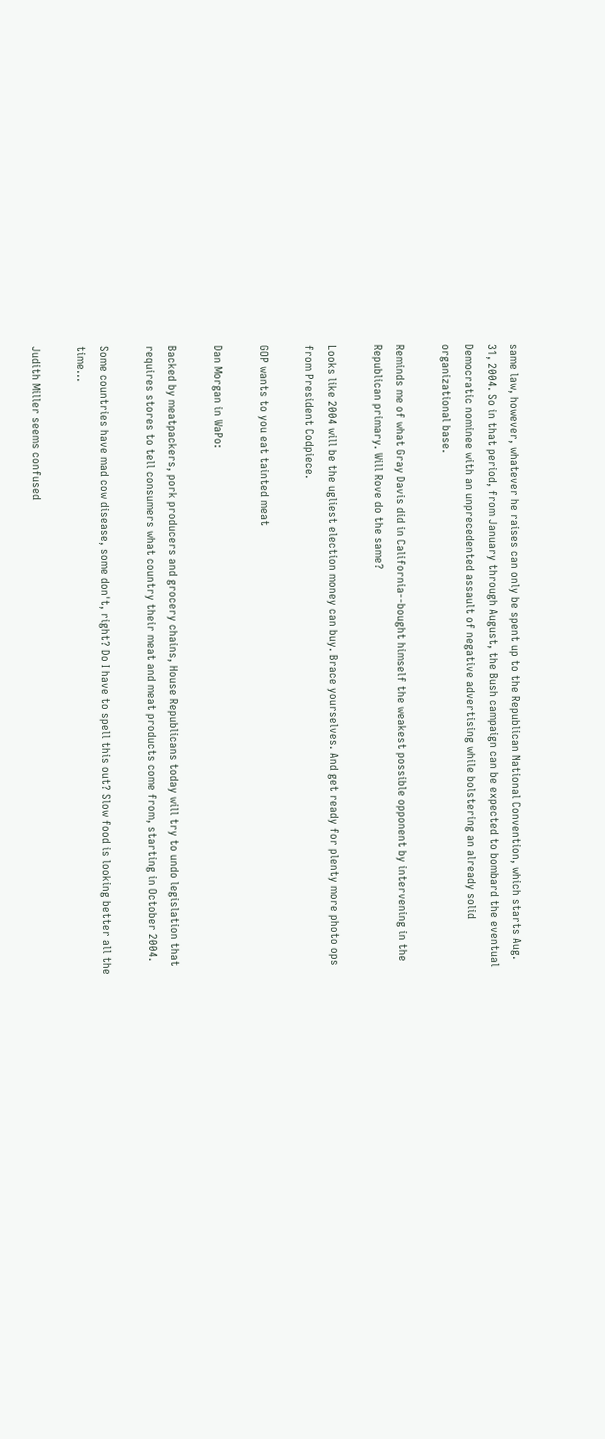same law, however, whatever he raises can only be spent up to the Republican National Convention, which starts Aug. 31, 2004. So in that period, from January through August, the Bush campaign can be expected to bombard the eventual Democratic nominee with an unprecedented assault of negative advertising while bolstering an already solid organizational base.

Reminds me of what Gray Davis did in California--bought himself the weakest possible opponent by intervening in the Republican primary. Will Rove do the same?

Looks like 2004 will be the ugliest election money can buy. Brace yourselves. And get ready for plenty more photo ops from President Codpiece.

GOP wants to you eat tainted meat

Dan Morgan in WaPo:

Backed by meatpackers, pork producers and grocery chains, House Republicans today will try to undo legislation that requires stores to tell consumers what country their meat and meat products come from, starting in October 2004.

Some countries have mad cow disease, some don't, right? Do I have to spell this out? Slow food is looking better all the time...

Judith Miller seems confused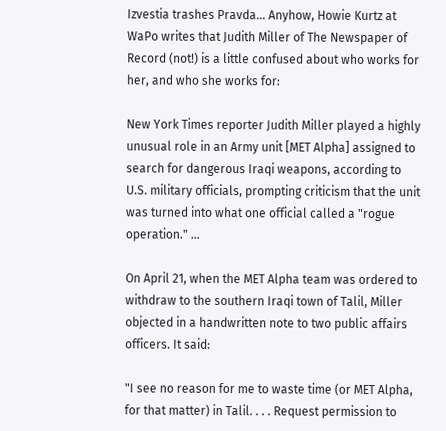Izvestia trashes Pravda... Anyhow, Howie Kurtz at WaPo writes that Judith Miller of The Newspaper of Record (not!) is a little confused about who works for her, and who she works for:

New York Times reporter Judith Miller played a highly unusual role in an Army unit [MET Alpha] assigned to search for dangerous Iraqi weapons, according to U.S. military officials, prompting criticism that the unit was turned into what one official called a "rogue operation." ...

On April 21, when the MET Alpha team was ordered to withdraw to the southern Iraqi town of Talil, Miller objected in a handwritten note to two public affairs officers. It said:

"I see no reason for me to waste time (or MET Alpha, for that matter) in Talil. . . . Request permission to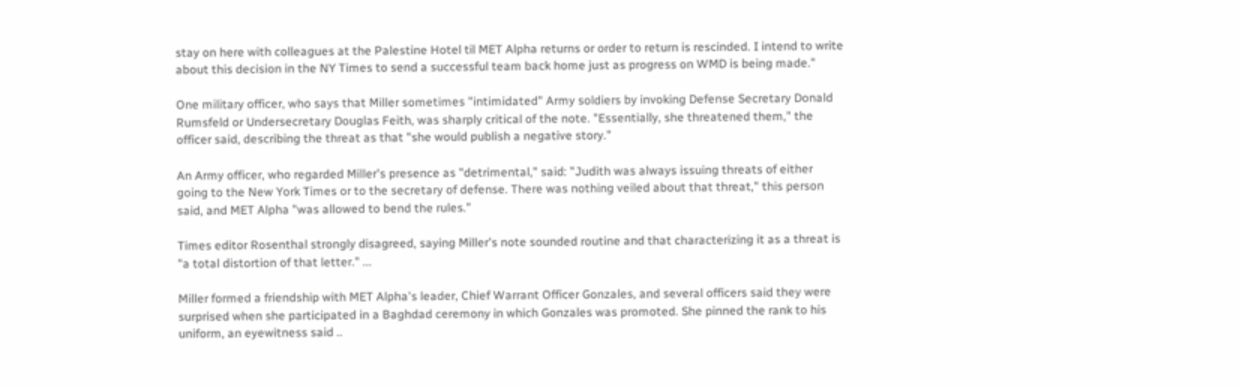stay on here with colleagues at the Palestine Hotel til MET Alpha returns or order to return is rescinded. I intend to write about this decision in the NY Times to send a successful team back home just as progress on WMD is being made."

One military officer, who says that Miller sometimes "intimidated" Army soldiers by invoking Defense Secretary Donald Rumsfeld or Undersecretary Douglas Feith, was sharply critical of the note. "Essentially, she threatened them," the officer said, describing the threat as that "she would publish a negative story."

An Army officer, who regarded Miller's presence as "detrimental," said: "Judith was always issuing threats of either going to the New York Times or to the secretary of defense. There was nothing veiled about that threat," this person said, and MET Alpha "was allowed to bend the rules."

Times editor Rosenthal strongly disagreed, saying Miller's note sounded routine and that characterizing it as a threat is "a total distortion of that letter." ...

Miller formed a friendship with MET Alpha's leader, Chief Warrant Officer Gonzales, and several officers said they were surprised when she participated in a Baghdad ceremony in which Gonzales was promoted. She pinned the rank to his uniform, an eyewitness said ..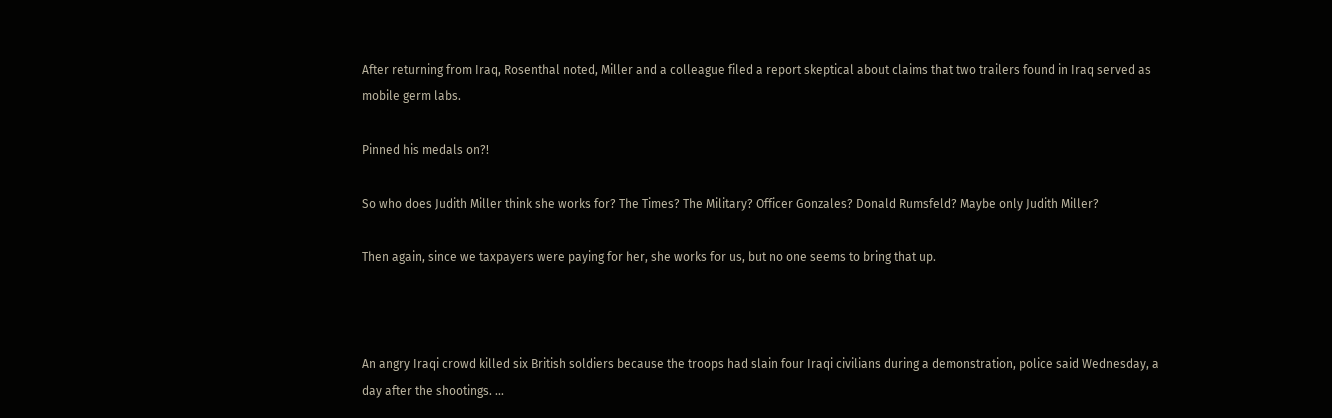After returning from Iraq, Rosenthal noted, Miller and a colleague filed a report skeptical about claims that two trailers found in Iraq served as mobile germ labs.

Pinned his medals on?!

So who does Judith Miller think she works for? The Times? The Military? Officer Gonzales? Donald Rumsfeld? Maybe only Judith Miller?

Then again, since we taxpayers were paying for her, she works for us, but no one seems to bring that up.



An angry Iraqi crowd killed six British soldiers because the troops had slain four Iraqi civilians during a demonstration, police said Wednesday, a day after the shootings. ...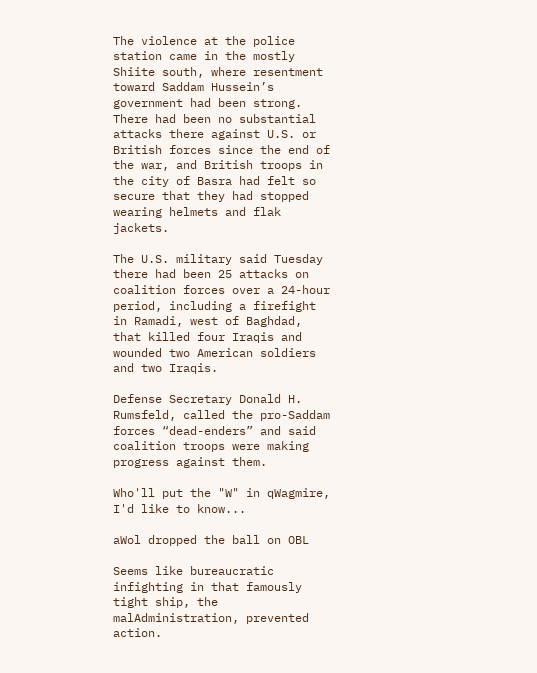The violence at the police station came in the mostly Shiite south, where resentment toward Saddam Hussein’s government had been strong. There had been no substantial attacks there against U.S. or British forces since the end of the war, and British troops in the city of Basra had felt so secure that they had stopped wearing helmets and flak jackets.

The U.S. military said Tuesday there had been 25 attacks on coalition forces over a 24-hour period, including a firefight in Ramadi, west of Baghdad, that killed four Iraqis and wounded two American soldiers and two Iraqis.

Defense Secretary Donald H. Rumsfeld, called the pro-Saddam forces “dead-enders” and said coalition troops were making progress against them.

Who'll put the "W" in qWagmire, I'd like to know...

aWol dropped the ball on OBL

Seems like bureaucratic infighting in that famously tight ship, the malAdministration, prevented action.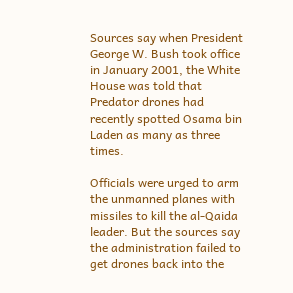Sources say when President George W. Bush took office in January 2001, the White House was told that Predator drones had recently spotted Osama bin Laden as many as three times.

Officials were urged to arm the unmanned planes with missiles to kill the al-Qaida leader. But the sources say the administration failed to get drones back into the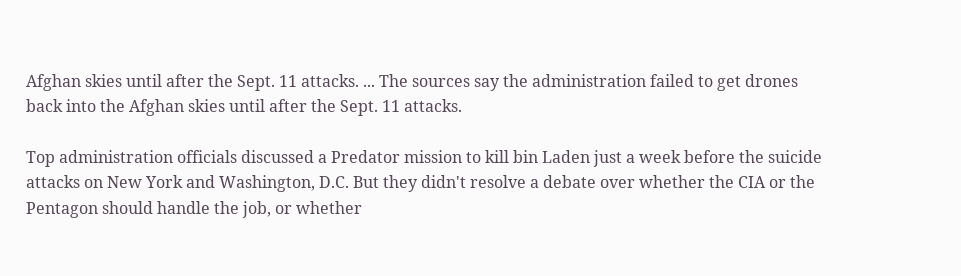Afghan skies until after the Sept. 11 attacks. ... The sources say the administration failed to get drones back into the Afghan skies until after the Sept. 11 attacks.

Top administration officials discussed a Predator mission to kill bin Laden just a week before the suicide attacks on New York and Washington, D.C. But they didn't resolve a debate over whether the CIA or the Pentagon should handle the job, or whether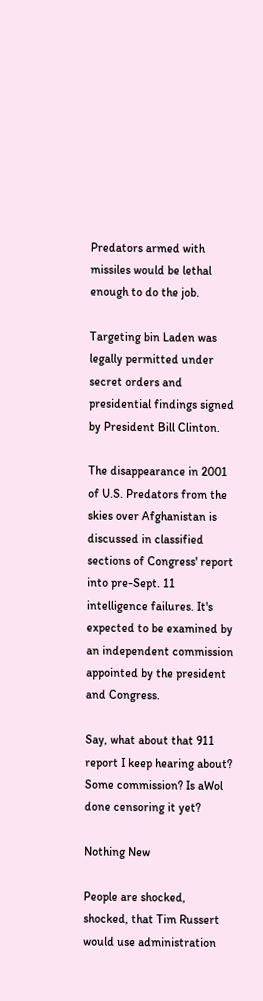Predators armed with missiles would be lethal enough to do the job.

Targeting bin Laden was legally permitted under secret orders and presidential findings signed by President Bill Clinton.

The disappearance in 2001 of U.S. Predators from the skies over Afghanistan is discussed in classified sections of Congress' report into pre-Sept. 11 intelligence failures. It's expected to be examined by an independent commission appointed by the president and Congress.

Say, what about that 911 report I keep hearing about? Some commission? Is aWol done censoring it yet?

Nothing New

People are shocked, shocked, that Tim Russert would use administration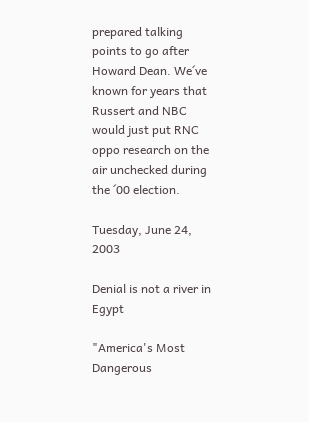prepared talking points to go after Howard Dean. We´ve known for years that Russert and NBC would just put RNC oppo research on the air unchecked during the ´00 election.

Tuesday, June 24, 2003

Denial is not a river in Egypt

"America's Most Dangerous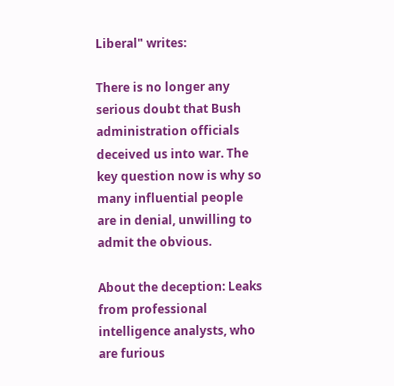Liberal" writes:

There is no longer any serious doubt that Bush administration officials deceived us into war. The key question now is why so many influential people are in denial, unwilling to admit the obvious.

About the deception: Leaks from professional intelligence analysts, who are furious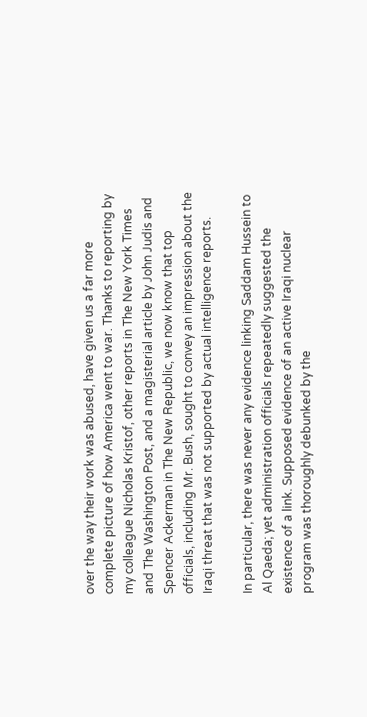over the way their work was abused, have given us a far more complete picture of how America went to war. Thanks to reporting by my colleague Nicholas Kristof, other reports in The New York Times and The Washington Post, and a magisterial article by John Judis and Spencer Ackerman in The New Republic, we now know that top officials, including Mr. Bush, sought to convey an impression about the Iraqi threat that was not supported by actual intelligence reports.

In particular, there was never any evidence linking Saddam Hussein to Al Qaeda; yet administration officials repeatedly suggested the existence of a link. Supposed evidence of an active Iraqi nuclear program was thoroughly debunked by the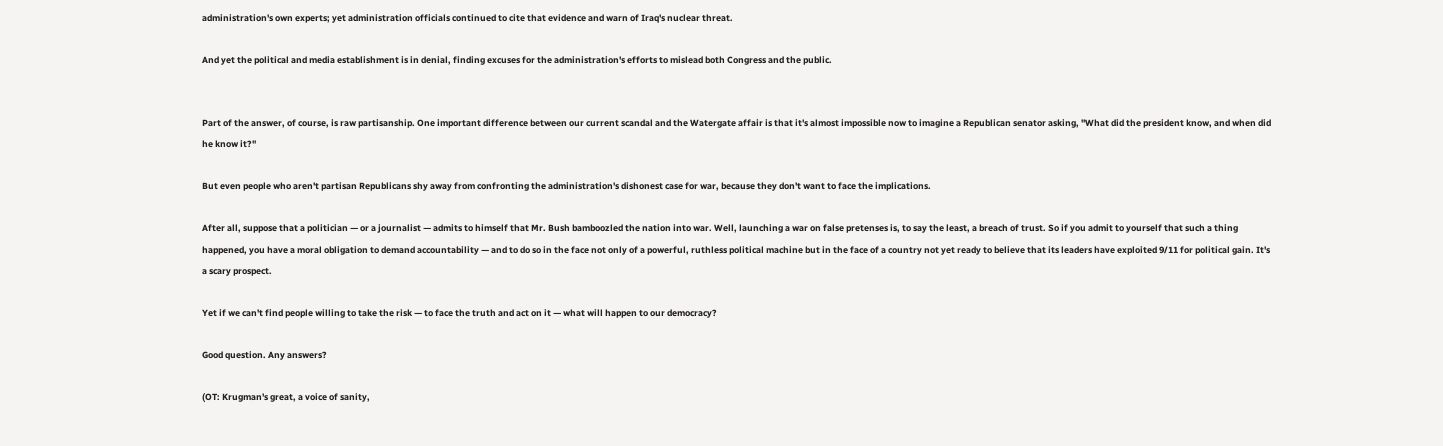administration's own experts; yet administration officials continued to cite that evidence and warn of Iraq's nuclear threat.

And yet the political and media establishment is in denial, finding excuses for the administration's efforts to mislead both Congress and the public.


Part of the answer, of course, is raw partisanship. One important difference between our current scandal and the Watergate affair is that it's almost impossible now to imagine a Republican senator asking, "What did the president know, and when did he know it?"

But even people who aren't partisan Republicans shy away from confronting the administration's dishonest case for war, because they don't want to face the implications.

After all, suppose that a politician — or a journalist — admits to himself that Mr. Bush bamboozled the nation into war. Well, launching a war on false pretenses is, to say the least, a breach of trust. So if you admit to yourself that such a thing happened, you have a moral obligation to demand accountability — and to do so in the face not only of a powerful, ruthless political machine but in the face of a country not yet ready to believe that its leaders have exploited 9/11 for political gain. It's a scary prospect.

Yet if we can't find people willing to take the risk — to face the truth and act on it — what will happen to our democracy?

Good question. Any answers?

(OT: Krugman's great, a voice of sanity,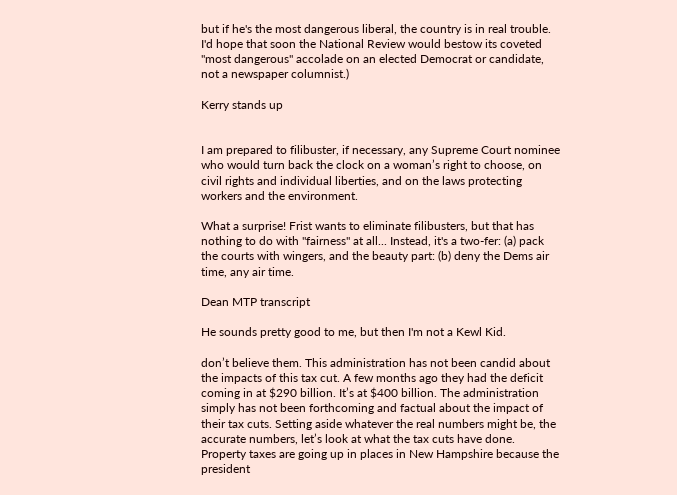but if he's the most dangerous liberal, the country is in real trouble. I'd hope that soon the National Review would bestow its coveted "most dangerous" accolade on an elected Democrat or candidate, not a newspaper columnist.)

Kerry stands up


I am prepared to filibuster, if necessary, any Supreme Court nominee who would turn back the clock on a woman’s right to choose, on civil rights and individual liberties, and on the laws protecting workers and the environment.

What a surprise! Frist wants to eliminate filibusters, but that has nothing to do with "fairness" at all... Instead, it's a two-fer: (a) pack the courts with wingers, and the beauty part: (b) deny the Dems air time, any air time.

Dean MTP transcript

He sounds pretty good to me, but then I'm not a Kewl Kid.

don’t believe them. This administration has not been candid about the impacts of this tax cut. A few months ago they had the deficit coming in at $290 billion. It’s at $400 billion. The administration simply has not been forthcoming and factual about the impact of their tax cuts. Setting aside whatever the real numbers might be, the accurate numbers, let’s look at what the tax cuts have done. Property taxes are going up in places in New Hampshire because the president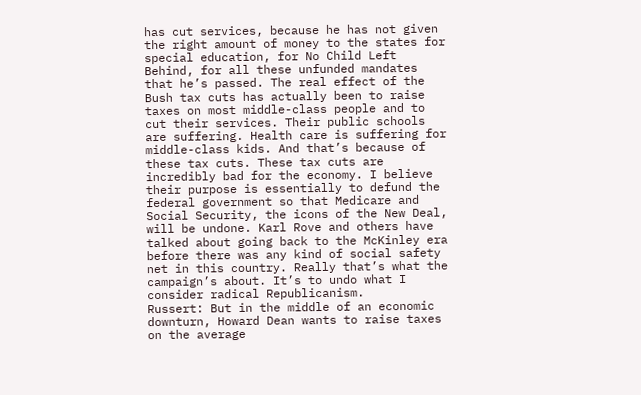has cut services, because he has not given the right amount of money to the states for special education, for No Child Left Behind, for all these unfunded mandates that he’s passed. The real effect of the Bush tax cuts has actually been to raise taxes on most middle-class people and to cut their services. Their public schools are suffering. Health care is suffering for middle-class kids. And that’s because of these tax cuts. These tax cuts are incredibly bad for the economy. I believe their purpose is essentially to defund the federal government so that Medicare and Social Security, the icons of the New Deal, will be undone. Karl Rove and others have talked about going back to the McKinley era before there was any kind of social safety net in this country. Really that’s what the campaign’s about. It’s to undo what I consider radical Republicanism.
Russert: But in the middle of an economic downturn, Howard Dean wants to raise taxes on the average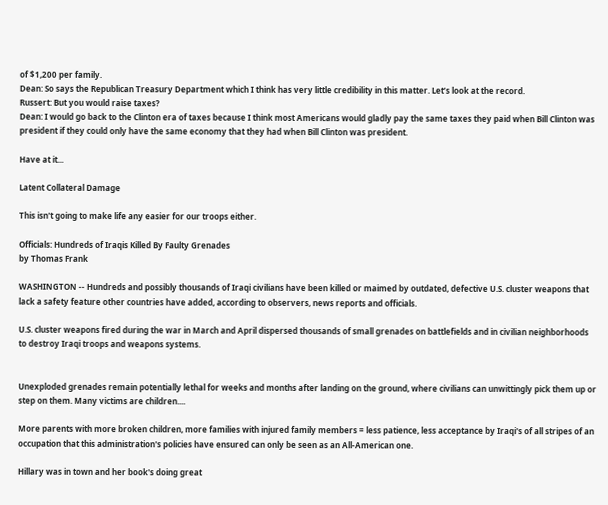of $1,200 per family.
Dean: So says the Republican Treasury Department which I think has very little credibility in this matter. Let’s look at the record.
Russert: But you would raise taxes?
Dean: I would go back to the Clinton era of taxes because I think most Americans would gladly pay the same taxes they paid when Bill Clinton was president if they could only have the same economy that they had when Bill Clinton was president.

Have at it...

Latent Collateral Damage

This isn't going to make life any easier for our troops either.

Officials: Hundreds of Iraqis Killed By Faulty Grenades
by Thomas Frank

WASHINGTON -- Hundreds and possibly thousands of Iraqi civilians have been killed or maimed by outdated, defective U.S. cluster weapons that lack a safety feature other countries have added, according to observers, news reports and officials.

U.S. cluster weapons fired during the war in March and April dispersed thousands of small grenades on battlefields and in civilian neighborhoods to destroy Iraqi troops and weapons systems.


Unexploded grenades remain potentially lethal for weeks and months after landing on the ground, where civilians can unwittingly pick them up or step on them. Many victims are children....

More parents with more broken children, more families with injured family members = less patience, less acceptance by Iraqi's of all stripes of an occupation that this administration's policies have ensured can only be seen as an All-American one.

Hillary was in town and her book's doing great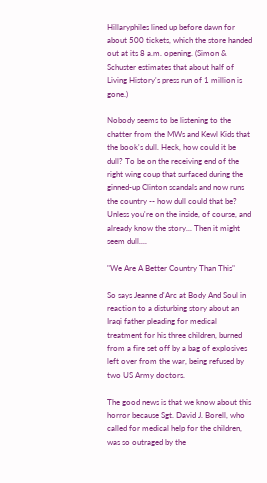Hillaryphiles lined up before dawn for about 500 tickets, which the store handed out at its 8 a.m. opening. (Simon & Schuster estimates that about half of Living History's press run of 1 million is gone.)

Nobody seems to be listening to the chatter from the MWs and Kewl Kids that the book's dull. Heck, how could it be dull? To be on the receiving end of the right wing coup that surfaced during the ginned-up Clinton scandals and now runs the country -- how dull could that be? Unless you're on the inside, of course, and already know the story... Then it might seem dull....

"We Are A Better Country Than This"

So says Jeanne d'Arc at Body And Soul in reaction to a disturbing story about an Iraqi father pleading for medical treatment for his three children, burned from a fire set off by a bag of explosives left over from the war, being refused by two US Army doctors.

The good news is that we know about this horror because Sgt. David J. Borell, who called for medical help for the children, was so outraged by the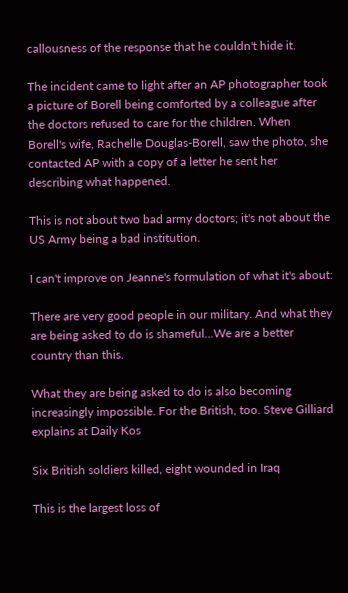callousness of the response that he couldn't hide it.

The incident came to light after an AP photographer took a picture of Borell being comforted by a colleague after the doctors refused to care for the children. When Borell's wife, Rachelle Douglas-Borell, saw the photo, she contacted AP with a copy of a letter he sent her describing what happened.

This is not about two bad army doctors; it's not about the US Army being a bad institution.

I can't improve on Jeanne's formulation of what it's about:

There are very good people in our military. And what they are being asked to do is shameful...We are a better country than this.

What they are being asked to do is also becoming increasingly impossible. For the British, too. Steve Gilliard explains at Daily Kos

Six British soldiers killed, eight wounded in Iraq

This is the largest loss of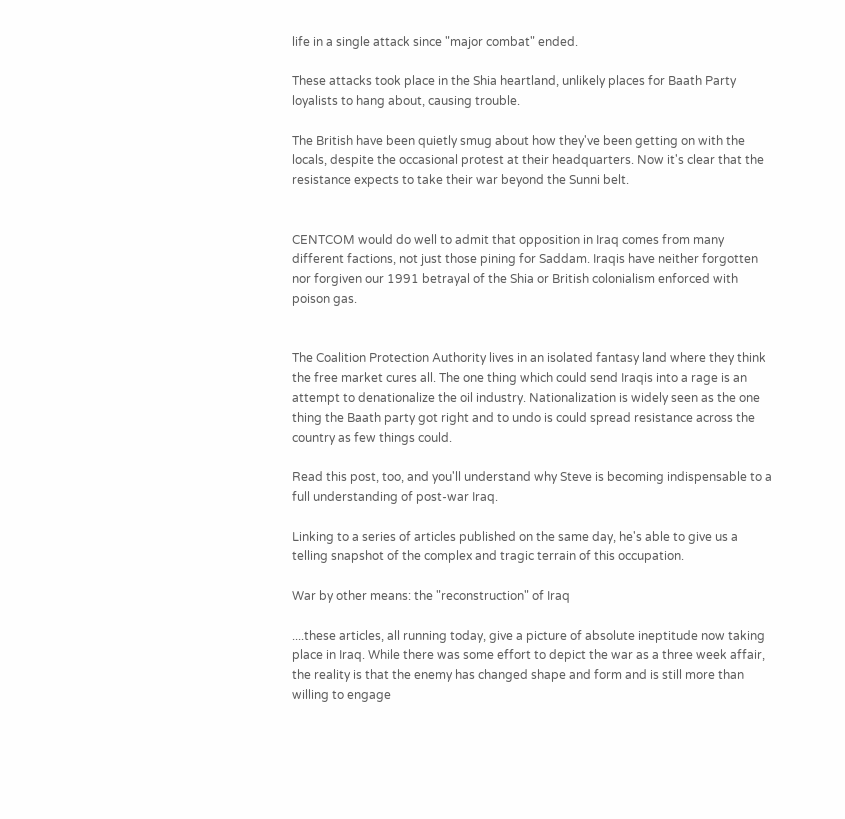life in a single attack since "major combat" ended.

These attacks took place in the Shia heartland, unlikely places for Baath Party loyalists to hang about, causing trouble.

The British have been quietly smug about how they've been getting on with the locals, despite the occasional protest at their headquarters. Now it's clear that the resistance expects to take their war beyond the Sunni belt.


CENTCOM would do well to admit that opposition in Iraq comes from many different factions, not just those pining for Saddam. Iraqis have neither forgotten nor forgiven our 1991 betrayal of the Shia or British colonialism enforced with poison gas.


The Coalition Protection Authority lives in an isolated fantasy land where they think the free market cures all. The one thing which could send Iraqis into a rage is an attempt to denationalize the oil industry. Nationalization is widely seen as the one thing the Baath party got right and to undo is could spread resistance across the country as few things could.

Read this post, too, and you'll understand why Steve is becoming indispensable to a full understanding of post-war Iraq.

Linking to a series of articles published on the same day, he's able to give us a telling snapshot of the complex and tragic terrain of this occupation.

War by other means: the "reconstruction" of Iraq

....these articles, all running today, give a picture of absolute ineptitude now taking place in Iraq. While there was some effort to depict the war as a three week affair, the reality is that the enemy has changed shape and form and is still more than willing to engage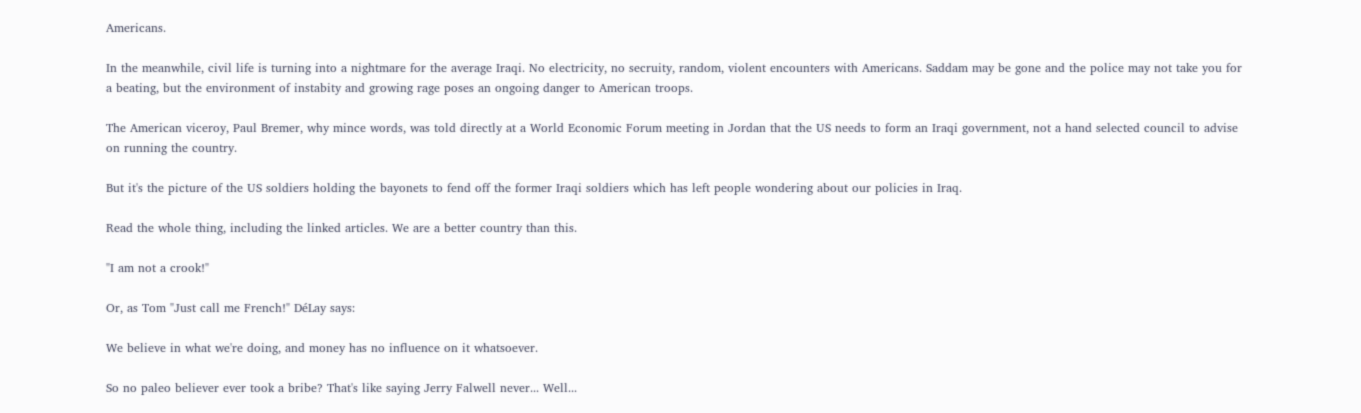Americans.

In the meanwhile, civil life is turning into a nightmare for the average Iraqi. No electricity, no secruity, random, violent encounters with Americans. Saddam may be gone and the police may not take you for a beating, but the environment of instabity and growing rage poses an ongoing danger to American troops.

The American viceroy, Paul Bremer, why mince words, was told directly at a World Economic Forum meeting in Jordan that the US needs to form an Iraqi government, not a hand selected council to advise on running the country.

But it's the picture of the US soldiers holding the bayonets to fend off the former Iraqi soldiers which has left people wondering about our policies in Iraq.

Read the whole thing, including the linked articles. We are a better country than this.

"I am not a crook!"

Or, as Tom "Just call me French!" DéLay says:

We believe in what we're doing, and money has no influence on it whatsoever.

So no paleo believer ever took a bribe? That's like saying Jerry Falwell never... Well...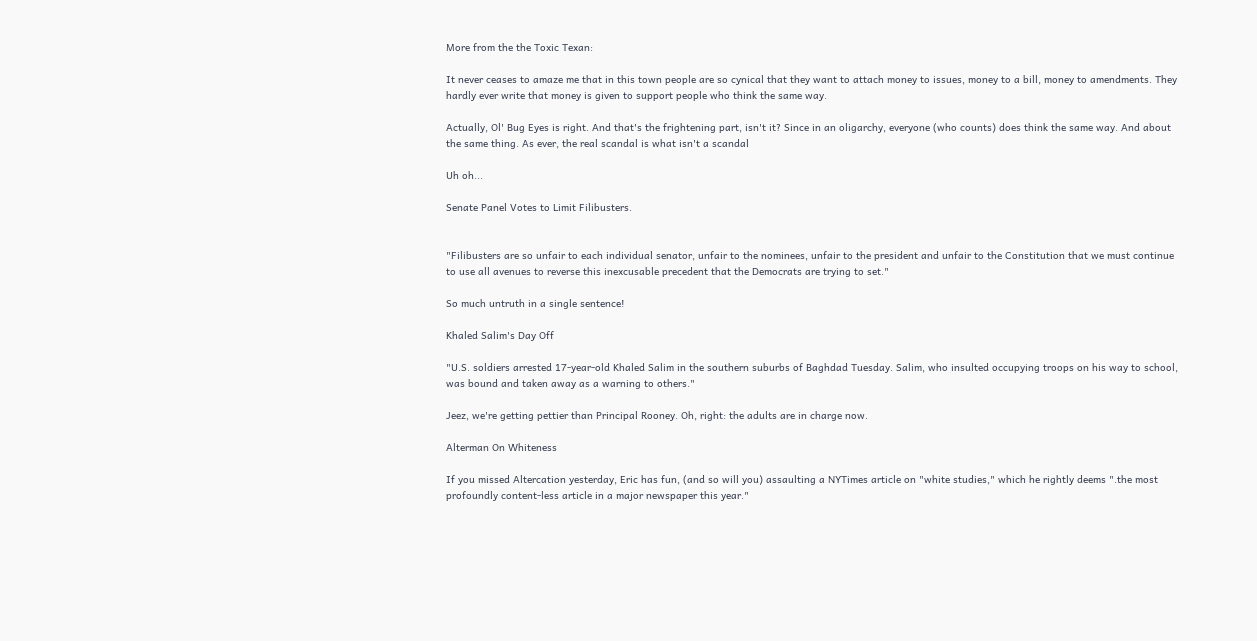More from the the Toxic Texan:

It never ceases to amaze me that in this town people are so cynical that they want to attach money to issues, money to a bill, money to amendments. They hardly ever write that money is given to support people who think the same way.

Actually, Ol' Bug Eyes is right. And that's the frightening part, isn't it? Since in an oligarchy, everyone (who counts) does think the same way. And about the same thing. As ever, the real scandal is what isn't a scandal

Uh oh...

Senate Panel Votes to Limit Filibusters.


"Filibusters are so unfair to each individual senator, unfair to the nominees, unfair to the president and unfair to the Constitution that we must continue to use all avenues to reverse this inexcusable precedent that the Democrats are trying to set."

So much untruth in a single sentence!

Khaled Salim's Day Off

"U.S. soldiers arrested 17-year-old Khaled Salim in the southern suburbs of Baghdad Tuesday. Salim, who insulted occupying troops on his way to school, was bound and taken away as a warning to others."

Jeez, we're getting pettier than Principal Rooney. Oh, right: the adults are in charge now.

Alterman On Whiteness

If you missed Altercation yesterday, Eric has fun, (and so will you) assaulting a NYTimes article on "white studies," which he rightly deems ".the most profoundly content-less article in a major newspaper this year."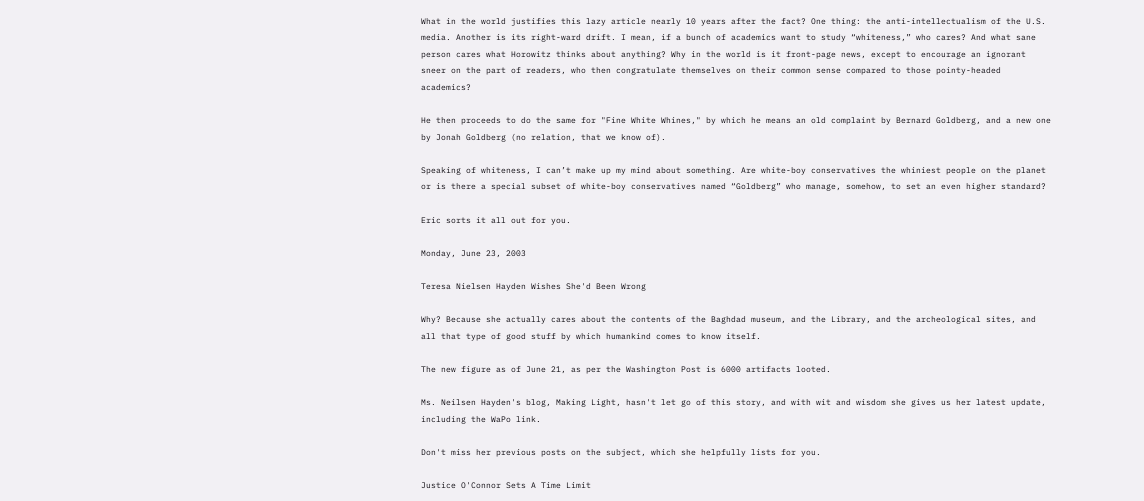What in the world justifies this lazy article nearly 10 years after the fact? One thing: the anti-intellectualism of the U.S. media. Another is its right-ward drift. I mean, if a bunch of academics want to study “whiteness,” who cares? And what sane person cares what Horowitz thinks about anything? Why in the world is it front-page news, except to encourage an ignorant sneer on the part of readers, who then congratulate themselves on their common sense compared to those pointy-headed academics?

He then proceeds to do the same for "Fine White Whines," by which he means an old complaint by Bernard Goldberg, and a new one by Jonah Goldberg (no relation, that we know of).

Speaking of whiteness, I can’t make up my mind about something. Are white-boy conservatives the whiniest people on the planet or is there a special subset of white-boy conservatives named “Goldberg” who manage, somehow, to set an even higher standard?

Eric sorts it all out for you.

Monday, June 23, 2003

Teresa Nielsen Hayden Wishes She'd Been Wrong

Why? Because she actually cares about the contents of the Baghdad museum, and the Library, and the archeological sites, and all that type of good stuff by which humankind comes to know itself.

The new figure as of June 21, as per the Washington Post is 6000 artifacts looted.

Ms. Neilsen Hayden's blog, Making Light, hasn't let go of this story, and with wit and wisdom she gives us her latest update, including the WaPo link.

Don't miss her previous posts on the subject, which she helpfully lists for you.

Justice O'Connor Sets A Time Limit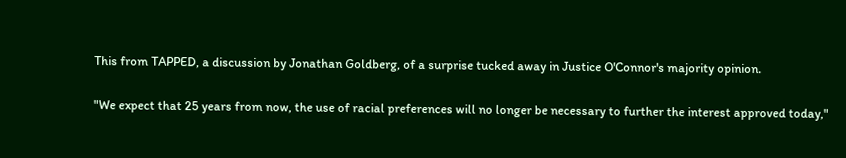This from TAPPED, a discussion by Jonathan Goldberg, of a surprise tucked away in Justice O'Connor's majority opinion.

"We expect that 25 years from now, the use of racial preferences will no longer be necessary to further the interest approved today,"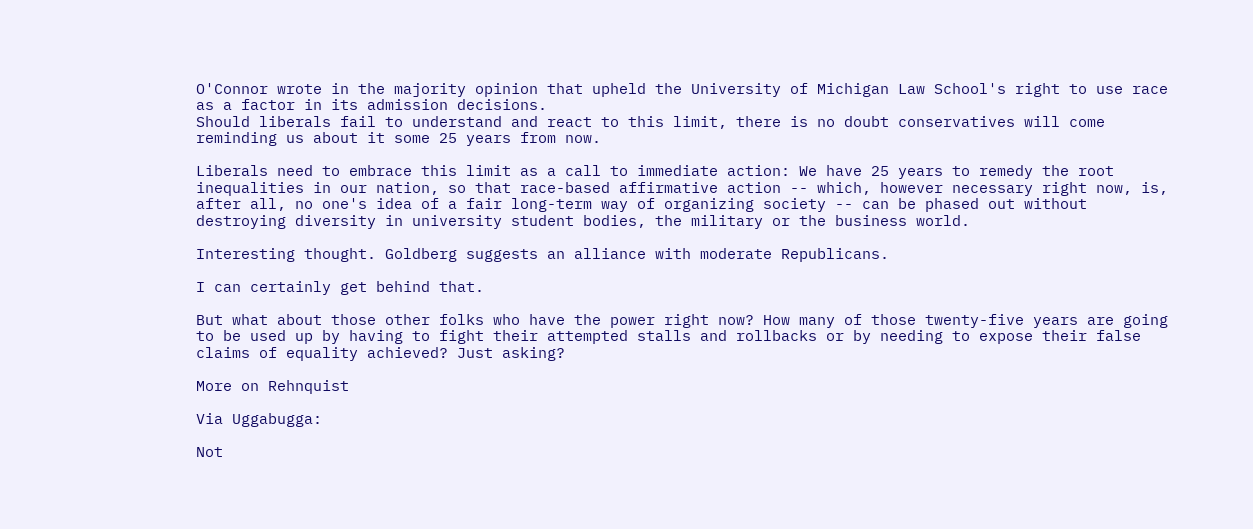O'Connor wrote in the majority opinion that upheld the University of Michigan Law School's right to use race as a factor in its admission decisions.
Should liberals fail to understand and react to this limit, there is no doubt conservatives will come reminding us about it some 25 years from now.

Liberals need to embrace this limit as a call to immediate action: We have 25 years to remedy the root inequalities in our nation, so that race-based affirmative action -- which, however necessary right now, is, after all, no one's idea of a fair long-term way of organizing society -- can be phased out without destroying diversity in university student bodies, the military or the business world.

Interesting thought. Goldberg suggests an alliance with moderate Republicans.

I can certainly get behind that.

But what about those other folks who have the power right now? How many of those twenty-five years are going to be used up by having to fight their attempted stalls and rollbacks or by needing to expose their false claims of equality achieved? Just asking?

More on Rehnquist

Via Uggabugga:

Not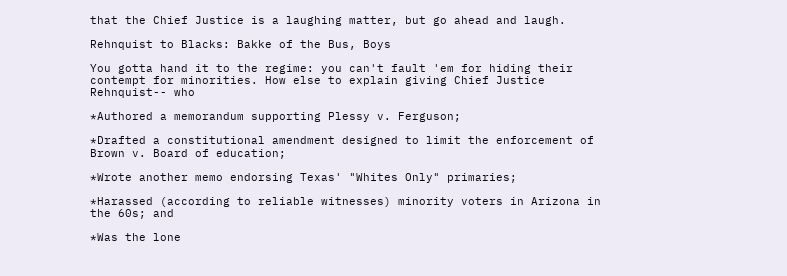that the Chief Justice is a laughing matter, but go ahead and laugh.

Rehnquist to Blacks: Bakke of the Bus, Boys

You gotta hand it to the regime: you can't fault 'em for hiding their contempt for minorities. How else to explain giving Chief Justice Rehnquist-- who

*Authored a memorandum supporting Plessy v. Ferguson;

*Drafted a constitutional amendment designed to limit the enforcement of Brown v. Board of education;

*Wrote another memo endorsing Texas' "Whites Only" primaries;

*Harassed (according to reliable witnesses) minority voters in Arizona in the 60s; and

*Was the lone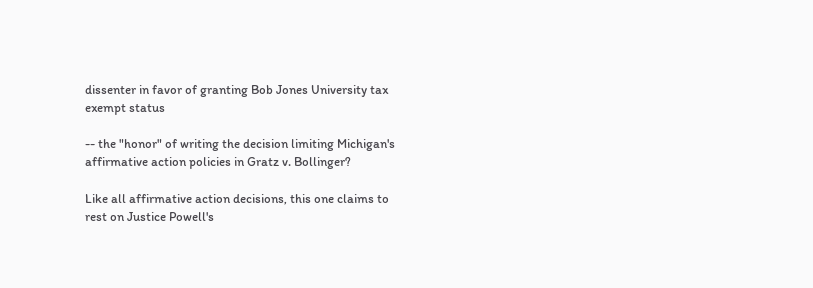dissenter in favor of granting Bob Jones University tax exempt status

-- the "honor" of writing the decision limiting Michigan's affirmative action policies in Gratz v. Bollinger?

Like all affirmative action decisions, this one claims to rest on Justice Powell's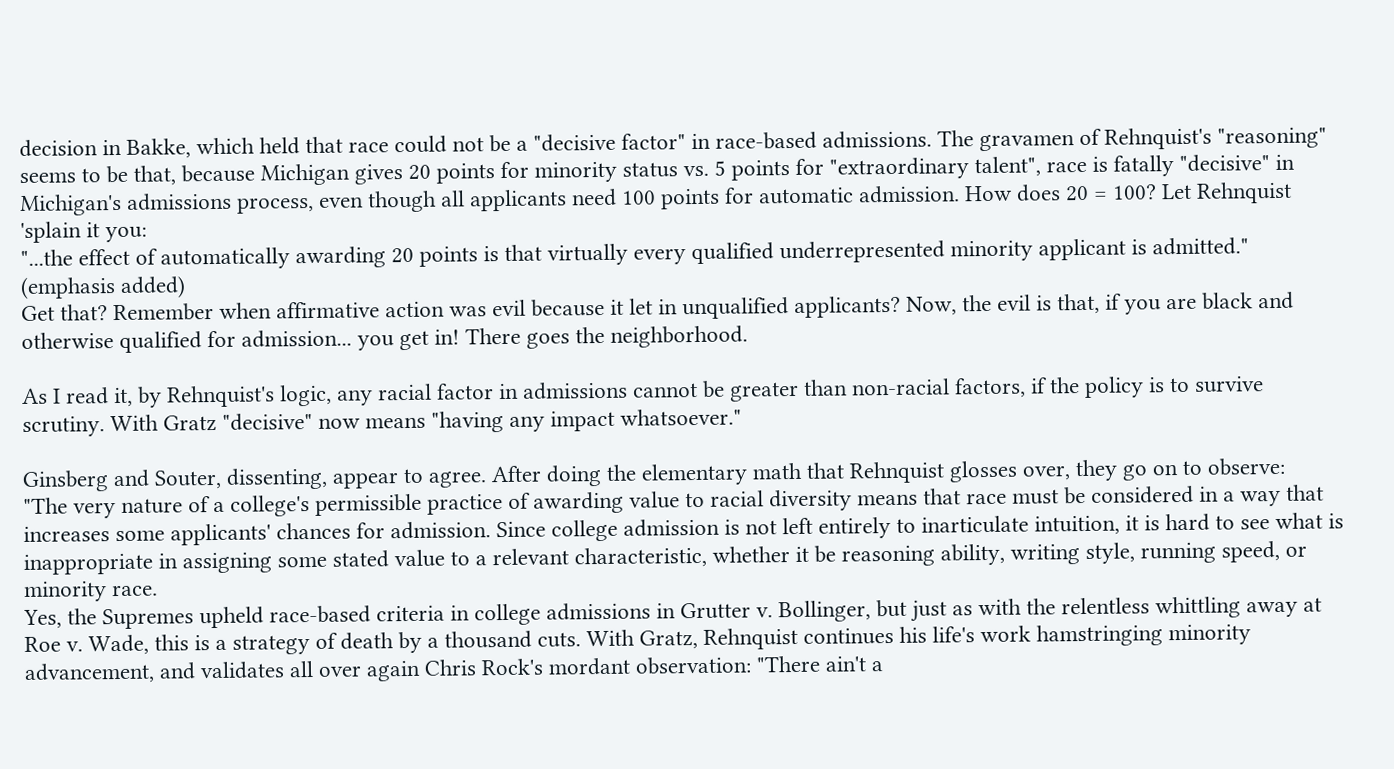decision in Bakke, which held that race could not be a "decisive factor" in race-based admissions. The gravamen of Rehnquist's "reasoning" seems to be that, because Michigan gives 20 points for minority status vs. 5 points for "extraordinary talent", race is fatally "decisive" in Michigan's admissions process, even though all applicants need 100 points for automatic admission. How does 20 = 100? Let Rehnquist 'splain it you:
"...the effect of automatically awarding 20 points is that virtually every qualified underrepresented minority applicant is admitted." (emphasis added)
Get that? Remember when affirmative action was evil because it let in unqualified applicants? Now, the evil is that, if you are black and otherwise qualified for admission... you get in! There goes the neighborhood.

As I read it, by Rehnquist's logic, any racial factor in admissions cannot be greater than non-racial factors, if the policy is to survive scrutiny. With Gratz "decisive" now means "having any impact whatsoever."

Ginsberg and Souter, dissenting, appear to agree. After doing the elementary math that Rehnquist glosses over, they go on to observe:
"The very nature of a college's permissible practice of awarding value to racial diversity means that race must be considered in a way that increases some applicants' chances for admission. Since college admission is not left entirely to inarticulate intuition, it is hard to see what is inappropriate in assigning some stated value to a relevant characteristic, whether it be reasoning ability, writing style, running speed, or minority race.
Yes, the Supremes upheld race-based criteria in college admissions in Grutter v. Bollinger, but just as with the relentless whittling away at Roe v. Wade, this is a strategy of death by a thousand cuts. With Gratz, Rehnquist continues his life's work hamstringing minority advancement, and validates all over again Chris Rock's mordant observation: "There ain't a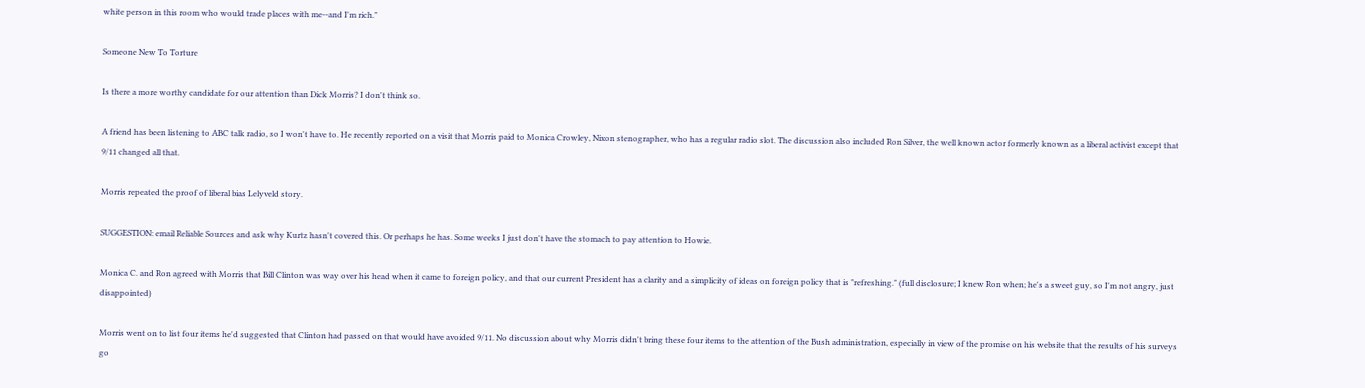white person in this room who would trade places with me--and I'm rich."

Someone New To Torture

Is there a more worthy candidate for our attention than Dick Morris? I don't think so.

A friend has been listening to ABC talk radio, so I won't have to. He recently reported on a visit that Morris paid to Monica Crowley, Nixon stenographer, who has a regular radio slot. The discussion also included Ron Silver, the well known actor formerly known as a liberal activist except that 9/11 changed all that.

Morris repeated the proof of liberal bias Lelyveld story.

SUGGESTION: email Reliable Sources and ask why Kurtz hasn't covered this. Or perhaps he has. Some weeks I just don't have the stomach to pay attention to Howie.

Monica C. and Ron agreed with Morris that Bill Clinton was way over his head when it came to foreign policy, and that our current President has a clarity and a simplicity of ideas on foreign policy that is "refreshing." (full disclosure; I knew Ron when; he's a sweet guy, so I'm not angry, just disappointed)

Morris went on to list four items he'd suggested that Clinton had passed on that would have avoided 9/11. No discussion about why Morris didn't bring these four items to the attention of the Bush administration, especially in view of the promise on his website that the results of his surveys go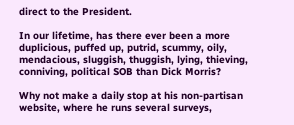direct to the President.

In our lifetime, has there ever been a more duplicious, puffed up, putrid, scummy, oily, mendacious, sluggish, thuggish, lying, thieving, conniving, political SOB than Dick Morris?

Why not make a daily stop at his non-partisan website, where he runs several surveys,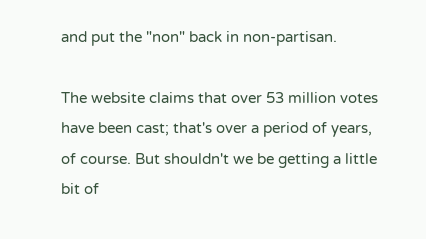and put the "non" back in non-partisan.

The website claims that over 53 million votes have been cast; that's over a period of years, of course. But shouldn't we be getting a little bit of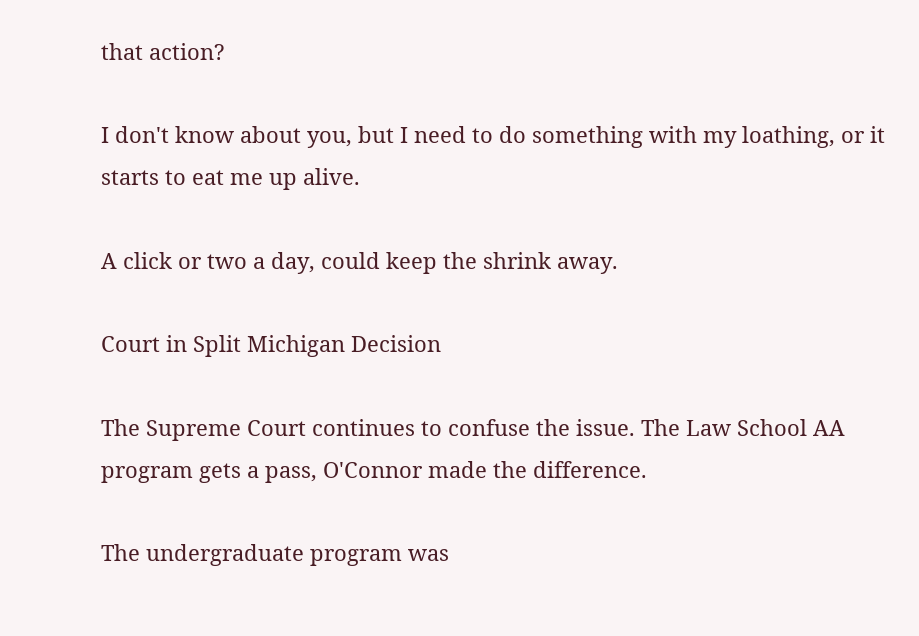that action?

I don't know about you, but I need to do something with my loathing, or it starts to eat me up alive.

A click or two a day, could keep the shrink away.

Court in Split Michigan Decision

The Supreme Court continues to confuse the issue. The Law School AA program gets a pass, O'Connor made the difference.

The undergraduate program was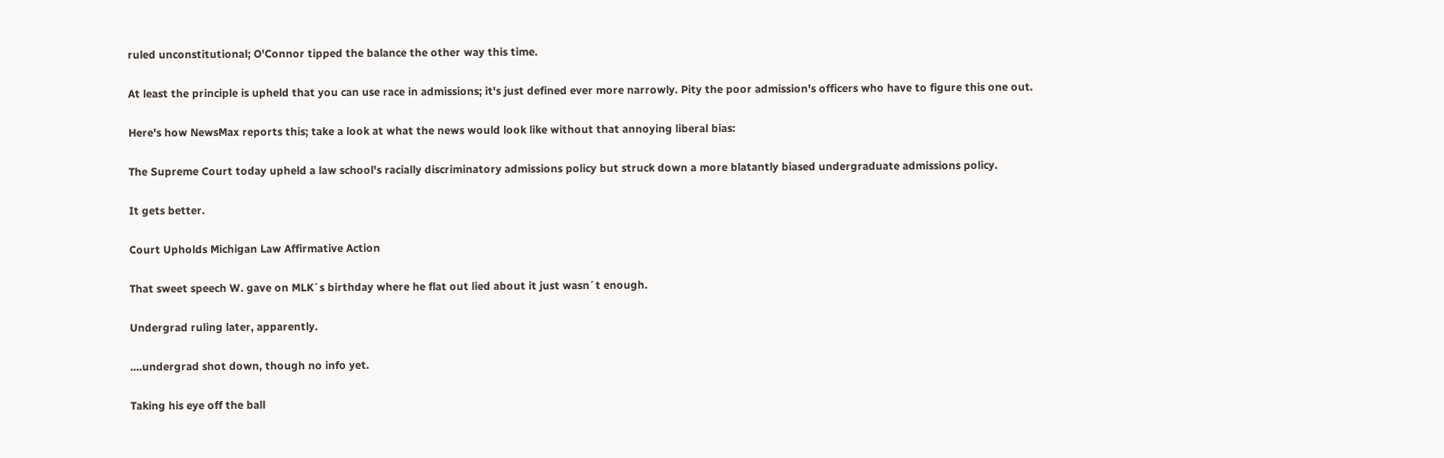ruled unconstitutional; O'Connor tipped the balance the other way this time.

At least the principle is upheld that you can use race in admissions; it's just defined ever more narrowly. Pity the poor admission's officers who have to figure this one out.

Here's how NewsMax reports this; take a look at what the news would look like without that annoying liberal bias:

The Supreme Court today upheld a law school's racially discriminatory admissions policy but struck down a more blatantly biased undergraduate admissions policy.

It gets better.

Court Upholds Michigan Law Affirmative Action

That sweet speech W. gave on MLK´s birthday where he flat out lied about it just wasn´t enough.

Undergrad ruling later, apparently.

....undergrad shot down, though no info yet.

Taking his eye off the ball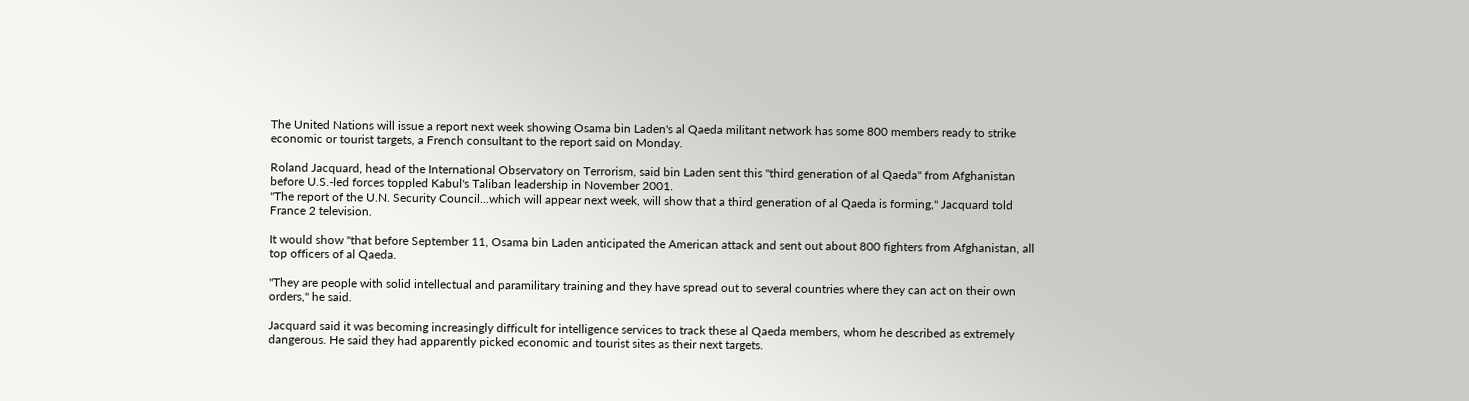The United Nations will issue a report next week showing Osama bin Laden's al Qaeda militant network has some 800 members ready to strike economic or tourist targets, a French consultant to the report said on Monday.

Roland Jacquard, head of the International Observatory on Terrorism, said bin Laden sent this "third generation of al Qaeda" from Afghanistan before U.S.-led forces toppled Kabul's Taliban leadership in November 2001.
"The report of the U.N. Security Council...which will appear next week, will show that a third generation of al Qaeda is forming," Jacquard told France 2 television.

It would show "that before September 11, Osama bin Laden anticipated the American attack and sent out about 800 fighters from Afghanistan, all top officers of al Qaeda.

"They are people with solid intellectual and paramilitary training and they have spread out to several countries where they can act on their own orders," he said.

Jacquard said it was becoming increasingly difficult for intelligence services to track these al Qaeda members, whom he described as extremely dangerous. He said they had apparently picked economic and tourist sites as their next targets.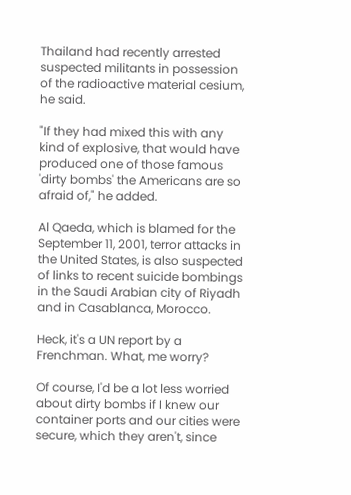Thailand had recently arrested suspected militants in possession of the radioactive material cesium, he said.

"If they had mixed this with any kind of explosive, that would have produced one of those famous 'dirty bombs' the Americans are so afraid of," he added.

Al Qaeda, which is blamed for the September 11, 2001, terror attacks in the United States, is also suspected of links to recent suicide bombings in the Saudi Arabian city of Riyadh and in Casablanca, Morocco.

Heck, it's a UN report by a Frenchman. What, me worry?

Of course, I'd be a lot less worried about dirty bombs if I knew our container ports and our cities were secure, which they aren't, since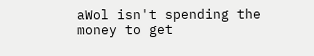aWol isn't spending the money to get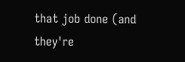that job done (and they're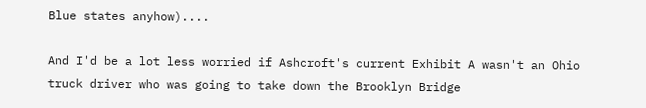Blue states anyhow)....

And I'd be a lot less worried if Ashcroft's current Exhibit A wasn't an Ohio truck driver who was going to take down the Brooklyn Bridge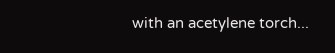with an acetylene torch...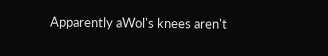Apparently aWol's knees aren't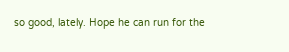so good, lately. Hope he can run for the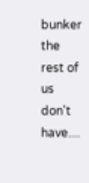bunker the rest of us don't have....